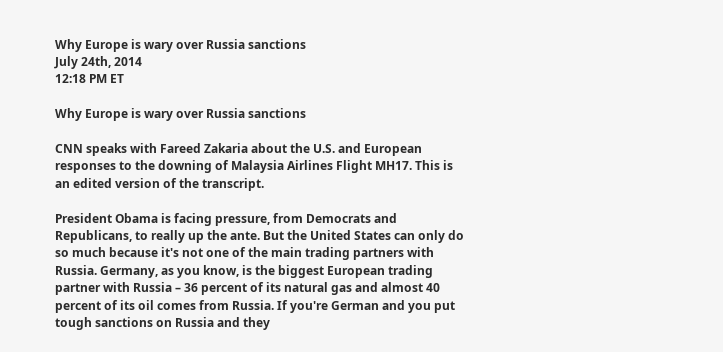Why Europe is wary over Russia sanctions
July 24th, 2014
12:18 PM ET

Why Europe is wary over Russia sanctions

CNN speaks with Fareed Zakaria about the U.S. and European responses to the downing of Malaysia Airlines Flight MH17. This is an edited version of the transcript.

President Obama is facing pressure, from Democrats and Republicans, to really up the ante. But the United States can only do so much because it's not one of the main trading partners with Russia. Germany, as you know, is the biggest European trading partner with Russia – 36 percent of its natural gas and almost 40 percent of its oil comes from Russia. If you're German and you put tough sanctions on Russia and they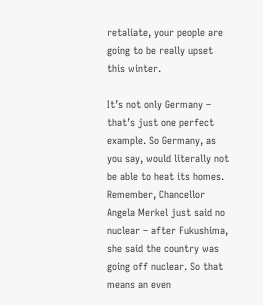retaliate, your people are going to be really upset this winter.

It’s not only Germany – that’s just one perfect example. So Germany, as you say, would literally not be able to heat its homes. Remember, Chancellor Angela Merkel just said no nuclear – after Fukushima, she said the country was going off nuclear. So that means an even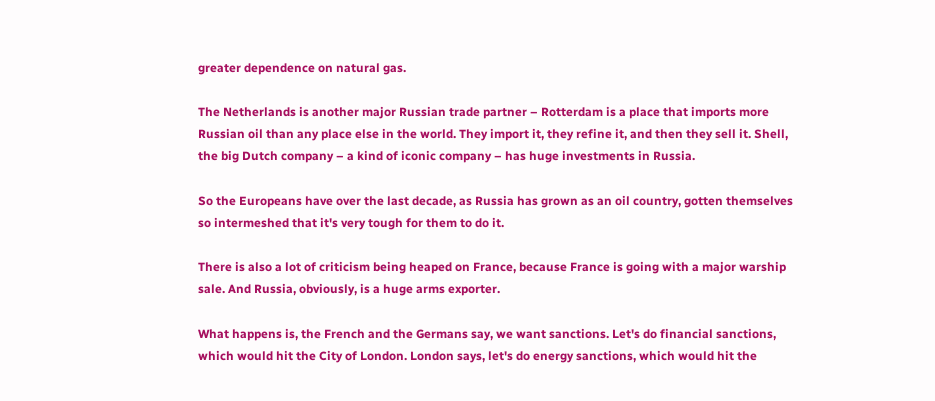greater dependence on natural gas.

The Netherlands is another major Russian trade partner – Rotterdam is a place that imports more Russian oil than any place else in the world. They import it, they refine it, and then they sell it. Shell, the big Dutch company – a kind of iconic company – has huge investments in Russia.

So the Europeans have over the last decade, as Russia has grown as an oil country, gotten themselves so intermeshed that it's very tough for them to do it.

There is also a lot of criticism being heaped on France, because France is going with a major warship sale. And Russia, obviously, is a huge arms exporter.

What happens is, the French and the Germans say, we want sanctions. Let's do financial sanctions, which would hit the City of London. London says, let's do energy sanctions, which would hit the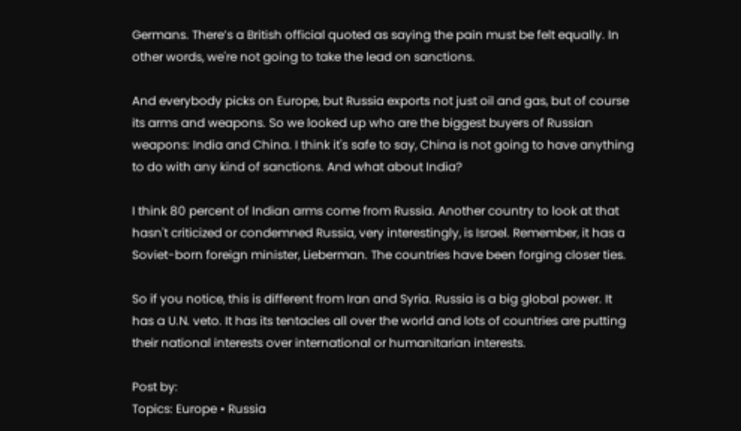Germans. There’s a British official quoted as saying the pain must be felt equally. In other words, we're not going to take the lead on sanctions.

And everybody picks on Europe, but Russia exports not just oil and gas, but of course its arms and weapons. So we looked up who are the biggest buyers of Russian weapons: India and China. I think it's safe to say, China is not going to have anything to do with any kind of sanctions. And what about India?

I think 80 percent of Indian arms come from Russia. Another country to look at that hasn't criticized or condemned Russia, very interestingly, is Israel. Remember, it has a Soviet-born foreign minister, Lieberman. The countries have been forging closer ties.

So if you notice, this is different from Iran and Syria. Russia is a big global power. It has a U.N. veto. It has its tentacles all over the world and lots of countries are putting their national interests over international or humanitarian interests.

Post by:
Topics: Europe • Russia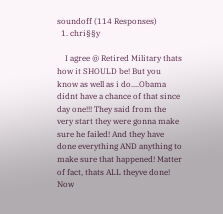soundoff (114 Responses)
  1. chri§§y

    I agree @ Retired Military thats how it SHOULD be! But you know as well as i do....Obama didnt have a chance of that since day one!!! They said from the very start they were gonna make sure he failed! And they have done everything AND anything to make sure that happened! Matter of fact, thats ALL theyve done! Now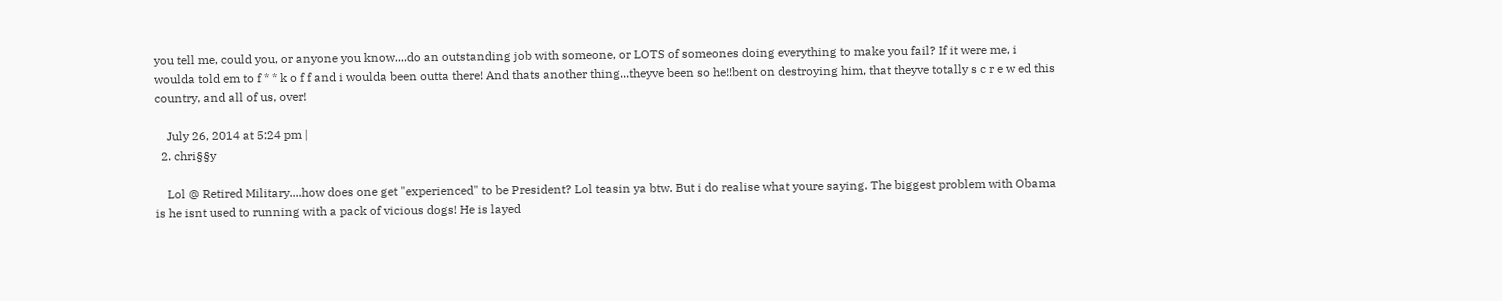you tell me, could you, or anyone you know....do an outstanding job with someone, or LOTS of someones doing everything to make you fail? If it were me, i woulda told em to f * * k o f f and i woulda been outta there! And thats another thing...theyve been so he!!bent on destroying him, that theyve totally s c r e w ed this country, and all of us, over!

    July 26, 2014 at 5:24 pm |
  2. chri§§y

    Lol @ Retired Military....how does one get "experienced" to be President? Lol teasin ya btw. But i do realise what youre saying. The biggest problem with Obama is he isnt used to running with a pack of vicious dogs! He is layed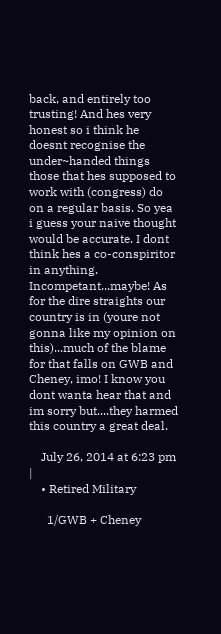back, and entirely too trusting! And hes very honest so i think he doesnt recognise the under~handed things those that hes supposed to work with (congress) do on a regular basis. So yea i guess your naive thought would be accurate. I dont think hes a co-conspiritor in anything. Incompetant...maybe! As for the dire straights our country is in (youre not gonna like my opinion on this)...much of the blame for that falls on GWB and Cheney, imo! I know you dont wanta hear that and im sorry but....they harmed this country a great deal.

    July 26, 2014 at 6:23 pm |
    • Retired Military

      1/GWB + Cheney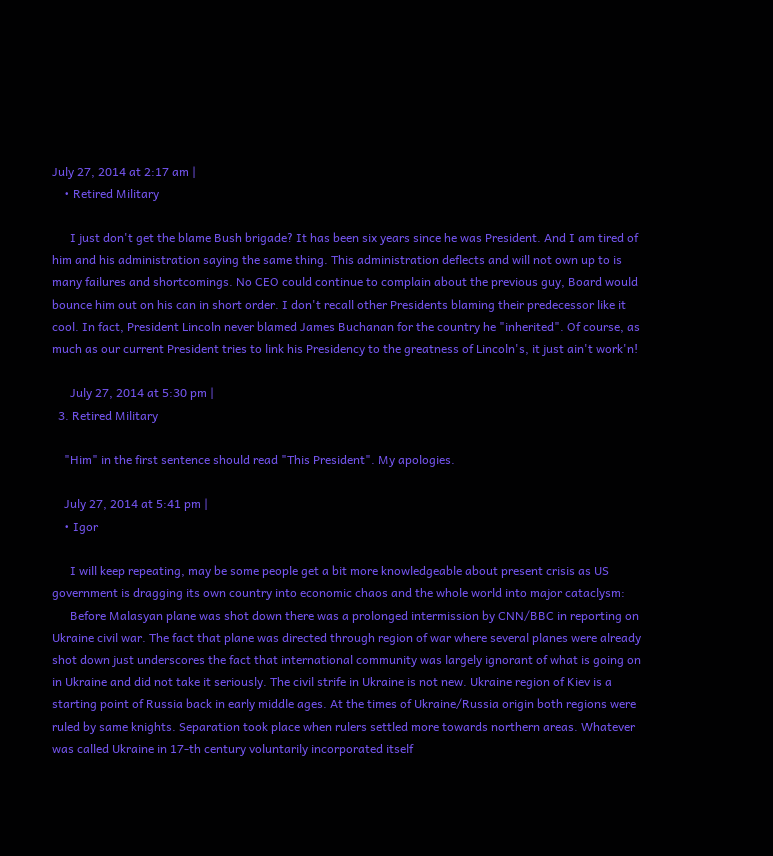July 27, 2014 at 2:17 am |
    • Retired Military

      I just don't get the blame Bush brigade? It has been six years since he was President. And I am tired of him and his administration saying the same thing. This administration deflects and will not own up to is many failures and shortcomings. No CEO could continue to complain about the previous guy, Board would bounce him out on his can in short order. I don't recall other Presidents blaming their predecessor like it cool. In fact, President Lincoln never blamed James Buchanan for the country he "inherited". Of course, as much as our current President tries to link his Presidency to the greatness of Lincoln's, it just ain't work'n!

      July 27, 2014 at 5:30 pm |
  3. Retired Military

    "Him" in the first sentence should read "This President". My apologies.

    July 27, 2014 at 5:41 pm |
    • Igor

      I will keep repeating, may be some people get a bit more knowledgeable about present crisis as US government is dragging its own country into economic chaos and the whole world into major cataclysm:
      Before Malasyan plane was shot down there was a prolonged intermission by CNN/BBC in reporting on Ukraine civil war. The fact that plane was directed through region of war where several planes were already shot down just underscores the fact that international community was largely ignorant of what is going on in Ukraine and did not take it seriously. The civil strife in Ukraine is not new. Ukraine region of Kiev is a starting point of Russia back in early middle ages. At the times of Ukraine/Russia origin both regions were ruled by same knights. Separation took place when rulers settled more towards northern areas. Whatever was called Ukraine in 17-th century voluntarily incorporated itself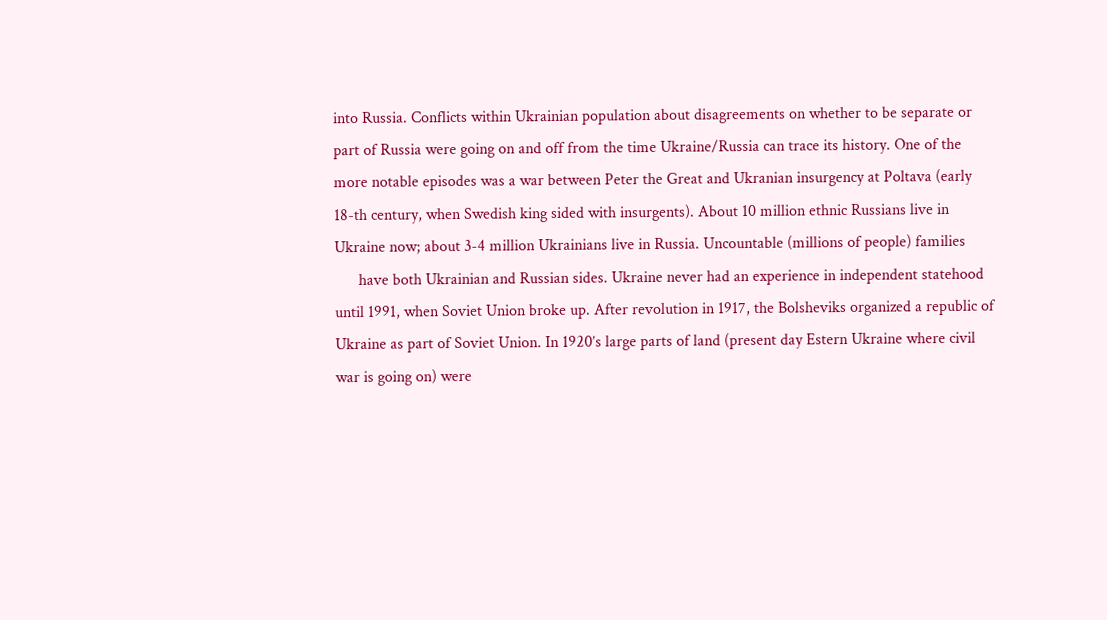into Russia. Conflicts within Ukrainian population about disagreements on whether to be separate or part of Russia were going on and off from the time Ukraine/Russia can trace its history. One of the more notable episodes was a war between Peter the Great and Ukranian insurgency at Poltava (early 18-th century, when Swedish king sided with insurgents). About 10 million ethnic Russians live in Ukraine now; about 3-4 million Ukrainians live in Russia. Uncountable (millions of people) families
      have both Ukrainian and Russian sides. Ukraine never had an experience in independent statehood until 1991, when Soviet Union broke up. After revolution in 1917, the Bolsheviks organized a republic of Ukraine as part of Soviet Union. In 1920’s large parts of land (present day Estern Ukraine where civil war is going on) were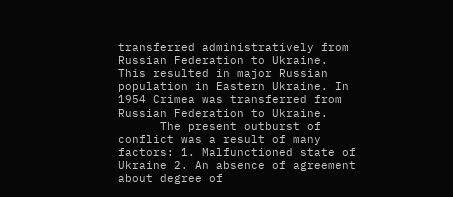transferred administratively from Russian Federation to Ukraine. This resulted in major Russian population in Eastern Ukraine. In 1954 Crimea was transferred from Russian Federation to Ukraine.
      The present outburst of conflict was a result of many factors: 1. Malfunctioned state of Ukraine 2. An absence of agreement about degree of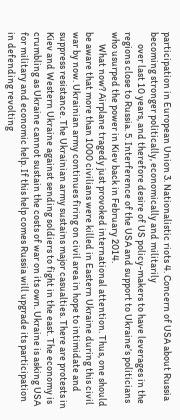participation in European Union 3. Nationalistic riots 4. Concern of USA about Russia becoming stronger politically, economically and militarily
      over last 10 years, and therefore desire of US policy-makers to have leverages in the regions close to Russia. 5. Interference of the USA and support to Ukraine’s politicians who usurped the power in Kiev back in February 2014.
      What now? Airplane tragedy just provoked international attention. Thus, one should be aware that more than 1000 civilians were killed in Eastern Ukraine during this civil war by now. Ukrainian army continues firing on civil area in hope to intimidate and suppress resistance. The Ukrainian army sustains major casualties. There are protests in Kiev and Western Ukraine against sending soldiers to fight in the east. The economy is crumbling as Ukraine cannot sustain the costs of war on its own. Ukraine is asking USA for military and economic help. If this help comes Russia will upgrade its participation in defending revolting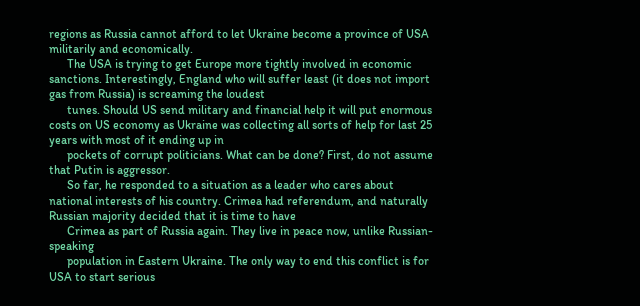regions as Russia cannot afford to let Ukraine become a province of USA militarily and economically.
      The USA is trying to get Europe more tightly involved in economic sanctions. Interestingly, England who will suffer least (it does not import gas from Russia) is screaming the loudest
      tunes. Should US send military and financial help it will put enormous costs on US economy as Ukraine was collecting all sorts of help for last 25 years with most of it ending up in
      pockets of corrupt politicians. What can be done? First, do not assume that Putin is aggressor.
      So far, he responded to a situation as a leader who cares about national interests of his country. Crimea had referendum, and naturally Russian majority decided that it is time to have
      Crimea as part of Russia again. They live in peace now, unlike Russian-speaking
      population in Eastern Ukraine. The only way to end this conflict is for USA to start serious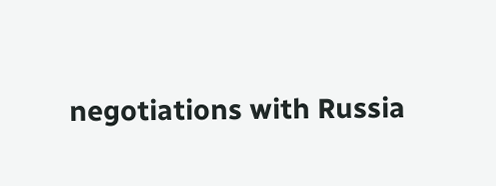negotiations with Russia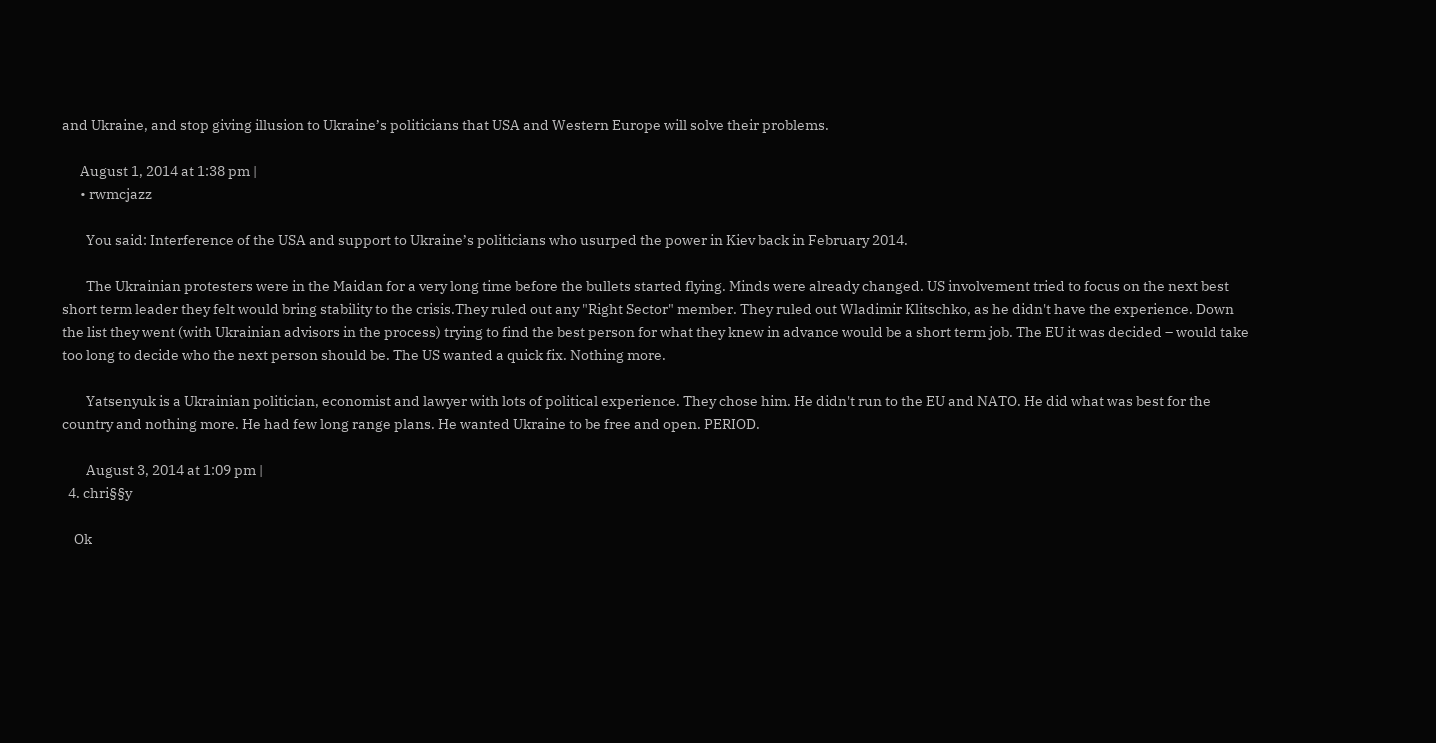and Ukraine, and stop giving illusion to Ukraine’s politicians that USA and Western Europe will solve their problems.

      August 1, 2014 at 1:38 pm |
      • rwmcjazz

        You said: Interference of the USA and support to Ukraine’s politicians who usurped the power in Kiev back in February 2014.

        The Ukrainian protesters were in the Maidan for a very long time before the bullets started flying. Minds were already changed. US involvement tried to focus on the next best short term leader they felt would bring stability to the crisis.They ruled out any "Right Sector" member. They ruled out Wladimir Klitschko, as he didn't have the experience. Down the list they went (with Ukrainian advisors in the process) trying to find the best person for what they knew in advance would be a short term job. The EU it was decided – would take too long to decide who the next person should be. The US wanted a quick fix. Nothing more.

        Yatsenyuk is a Ukrainian politician, economist and lawyer with lots of political experience. They chose him. He didn't run to the EU and NATO. He did what was best for the country and nothing more. He had few long range plans. He wanted Ukraine to be free and open. PERIOD.

        August 3, 2014 at 1:09 pm |
  4. chri§§y

    Ok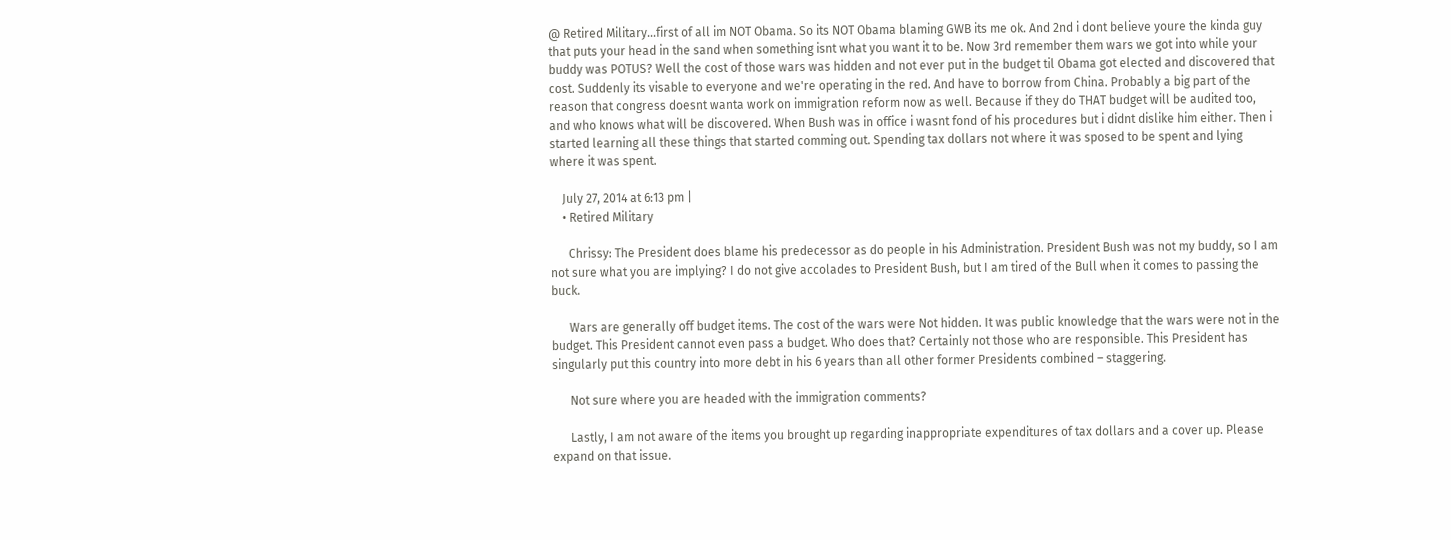@ Retired Military...first of all im NOT Obama. So its NOT Obama blaming GWB its me ok. And 2nd i dont believe youre the kinda guy that puts your head in the sand when something isnt what you want it to be. Now 3rd remember them wars we got into while your buddy was POTUS? Well the cost of those wars was hidden and not ever put in the budget til Obama got elected and discovered that cost. Suddenly its visable to everyone and we're operating in the red. And have to borrow from China. Probably a big part of the reason that congress doesnt wanta work on immigration reform now as well. Because if they do THAT budget will be audited too, and who knows what will be discovered. When Bush was in office i wasnt fond of his procedures but i didnt dislike him either. Then i started learning all these things that started comming out. Spending tax dollars not where it was sposed to be spent and lying where it was spent.

    July 27, 2014 at 6:13 pm |
    • Retired Military

      Chrissy: The President does blame his predecessor as do people in his Administration. President Bush was not my buddy, so I am not sure what you are implying? I do not give accolades to President Bush, but I am tired of the Bull when it comes to passing the buck.

      Wars are generally off budget items. The cost of the wars were Not hidden. It was public knowledge that the wars were not in the budget. This President cannot even pass a budget. Who does that? Certainly not those who are responsible. This President has singularly put this country into more debt in his 6 years than all other former Presidents combined – staggering.

      Not sure where you are headed with the immigration comments?

      Lastly, I am not aware of the items you brought up regarding inappropriate expenditures of tax dollars and a cover up. Please expand on that issue.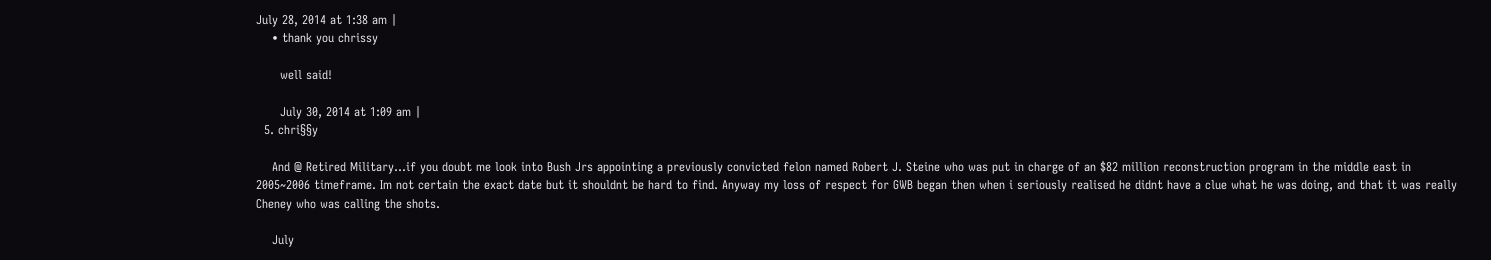July 28, 2014 at 1:38 am |
    • thank you chrissy

      well said!

      July 30, 2014 at 1:09 am |
  5. chri§§y

    And @ Retired Military...if you doubt me look into Bush Jrs appointing a previously convicted felon named Robert J. Steine who was put in charge of an $82 million reconstruction program in the middle east in 2005~2006 timeframe. Im not certain the exact date but it shouldnt be hard to find. Anyway my loss of respect for GWB began then when i seriously realised he didnt have a clue what he was doing, and that it was really Cheney who was calling the shots.

    July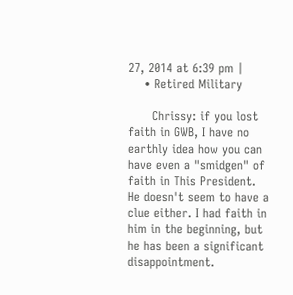27, 2014 at 6:39 pm |
    • Retired Military

      Chrissy: if you lost faith in GWB, I have no earthly idea how you can have even a "smidgen" of faith in This President. He doesn't seem to have a clue either. I had faith in him in the beginning, but he has been a significant disappointment.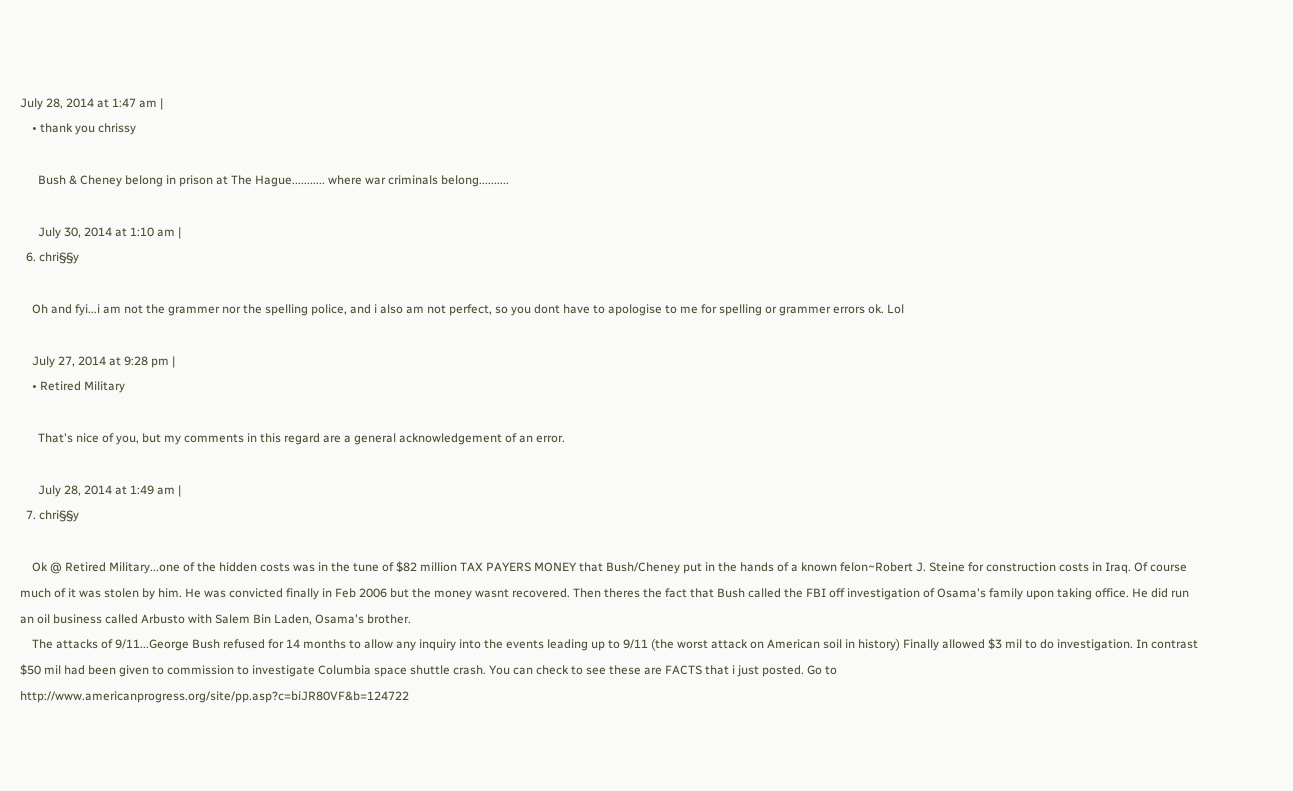July 28, 2014 at 1:47 am |
    • thank you chrissy

      Bush & Cheney belong in prison at The Hague........... where war criminals belong..........

      July 30, 2014 at 1:10 am |
  6. chri§§y

    Oh and fyi...i am not the grammer nor the spelling police, and i also am not perfect, so you dont have to apologise to me for spelling or grammer errors ok. Lol

    July 27, 2014 at 9:28 pm |
    • Retired Military

      That's nice of you, but my comments in this regard are a general acknowledgement of an error.

      July 28, 2014 at 1:49 am |
  7. chri§§y

    Ok @ Retired Military...one of the hidden costs was in the tune of $82 million TAX PAYERS MONEY that Bush/Cheney put in the hands of a known felon~Robert J. Steine for construction costs in Iraq. Of course much of it was stolen by him. He was convicted finally in Feb 2006 but the money wasnt recovered. Then theres the fact that Bush called the FBI off investigation of Osama's family upon taking office. He did run an oil business called Arbusto with Salem Bin Laden, Osama's brother.
    The attacks of 9/11...George Bush refused for 14 months to allow any inquiry into the events leading up to 9/11 (the worst attack on American soil in history) Finally allowed $3 mil to do investigation. In contrast $50 mil had been given to commission to investigate Columbia space shuttle crash. You can check to see these are FACTS that i just posted. Go to http://www.americanprogress.org/site/pp.asp?c=biJR80VF&b=124722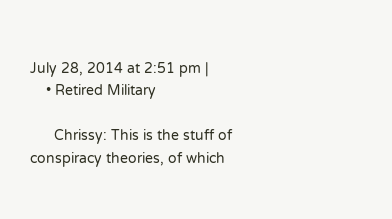July 28, 2014 at 2:51 pm |
    • Retired Military

      Chrissy: This is the stuff of conspiracy theories, of which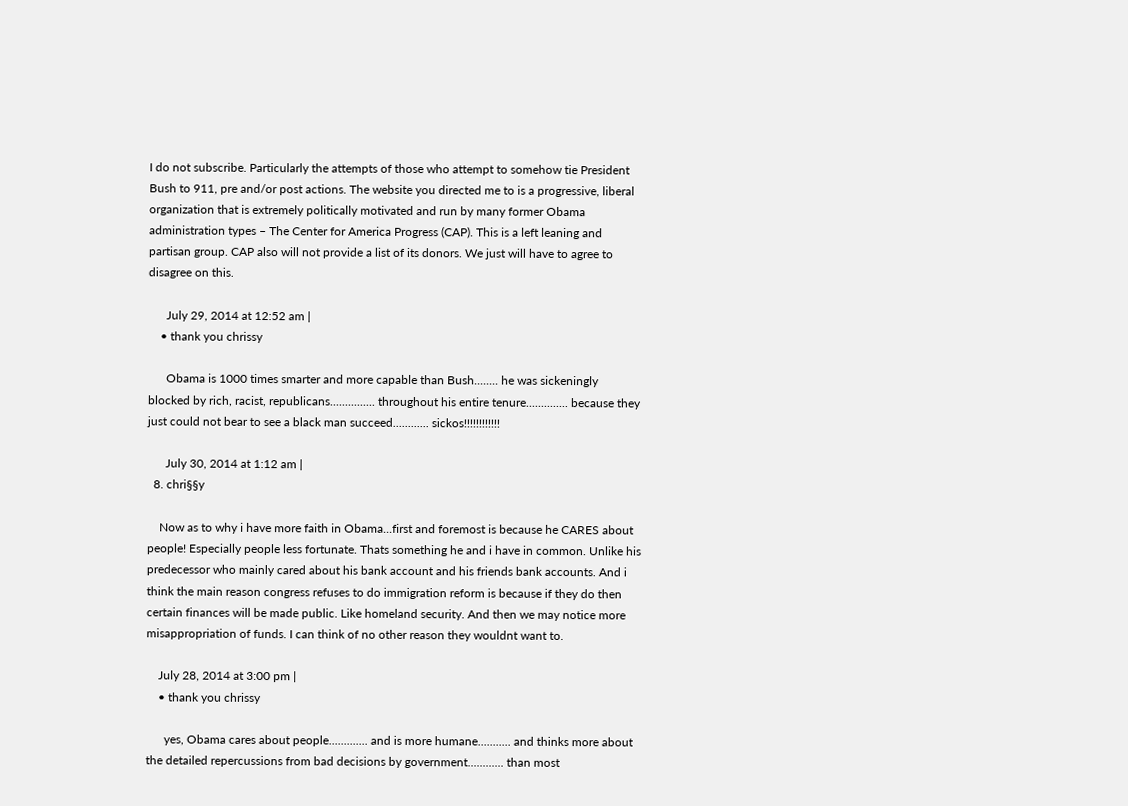I do not subscribe. Particularly the attempts of those who attempt to somehow tie President Bush to 911, pre and/or post actions. The website you directed me to is a progressive, liberal organization that is extremely politically motivated and run by many former Obama administration types – The Center for America Progress (CAP). This is a left leaning and partisan group. CAP also will not provide a list of its donors. We just will have to agree to disagree on this.

      July 29, 2014 at 12:52 am |
    • thank you chrissy

      Obama is 1000 times smarter and more capable than Bush........ he was sickeningly blocked by rich, racist, republicans............... throughout his entire tenure.............. because they just could not bear to see a black man succeed............ sickos!!!!!!!!!!!!

      July 30, 2014 at 1:12 am |
  8. chri§§y

    Now as to why i have more faith in Obama...first and foremost is because he CARES about people! Especially people less fortunate. Thats something he and i have in common. Unlike his predecessor who mainly cared about his bank account and his friends bank accounts. And i think the main reason congress refuses to do immigration reform is because if they do then certain finances will be made public. Like homeland security. And then we may notice more misappropriation of funds. I can think of no other reason they wouldnt want to.

    July 28, 2014 at 3:00 pm |
    • thank you chrissy

      yes, Obama cares about people............. and is more humane........... and thinks more about the detailed repercussions from bad decisions by government............ than most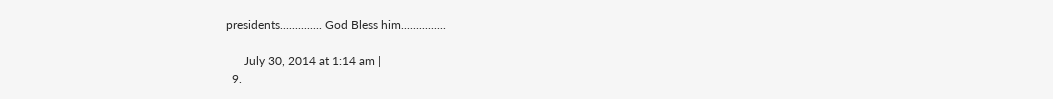presidents.............. God Bless him...............

      July 30, 2014 at 1:14 am |
  9.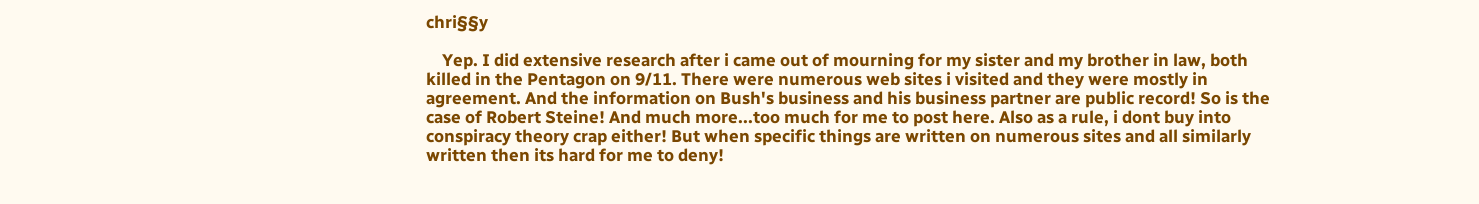chri§§y

    Yep. I did extensive research after i came out of mourning for my sister and my brother in law, both killed in the Pentagon on 9/11. There were numerous web sites i visited and they were mostly in agreement. And the information on Bush's business and his business partner are public record! So is the case of Robert Steine! And much more...too much for me to post here. Also as a rule, i dont buy into conspiracy theory crap either! But when specific things are written on numerous sites and all similarly written then its hard for me to deny!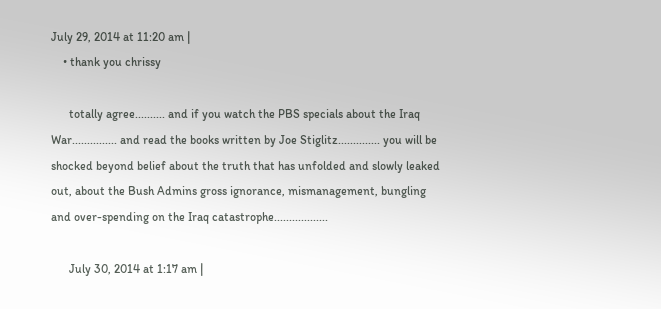July 29, 2014 at 11:20 am |
    • thank you chrissy

      totally agree.......... and if you watch the PBS specials about the Iraq War............... and read the books written by Joe Stiglitz.............. you will be shocked beyond belief about the truth that has unfolded and slowly leaked out, about the Bush Admins gross ignorance, mismanagement, bungling and over-spending on the Iraq catastrophe..................

      July 30, 2014 at 1:17 am |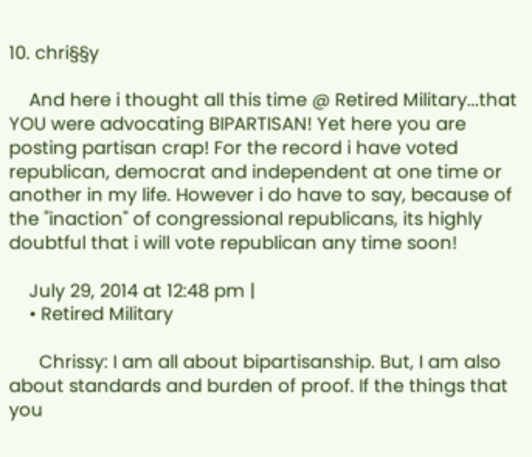10. chri§§y

    And here i thought all this time @ Retired Military...that YOU were advocating BIPARTISAN! Yet here you are posting partisan crap! For the record i have voted republican, democrat and independent at one time or another in my life. However i do have to say, because of the "inaction" of congressional republicans, its highly doubtful that i will vote republican any time soon!

    July 29, 2014 at 12:48 pm |
    • Retired Military

      Chrissy: I am all about bipartisanship. But, I am also about standards and burden of proof. If the things that you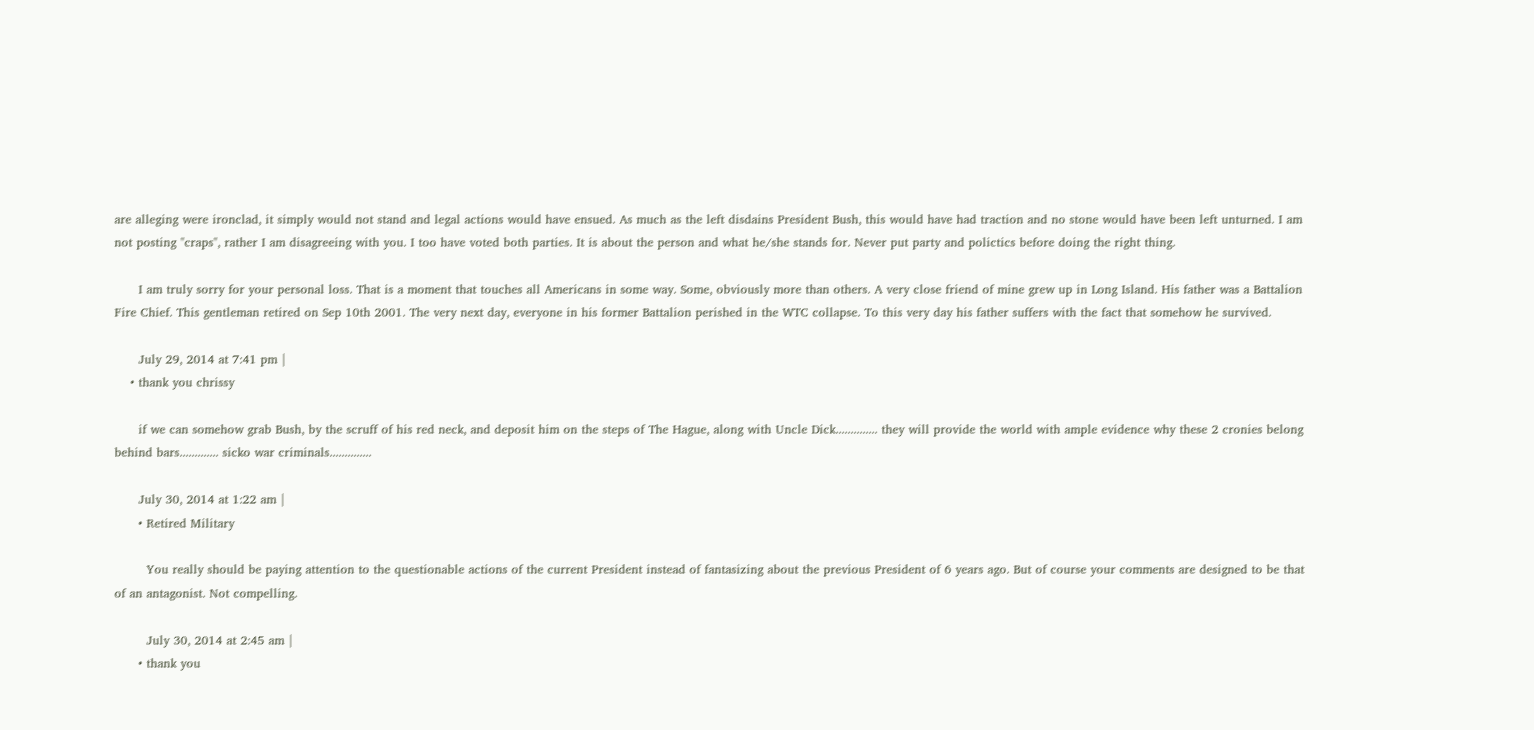are alleging were ironclad, it simply would not stand and legal actions would have ensued. As much as the left disdains President Bush, this would have had traction and no stone would have been left unturned. I am not posting "craps", rather I am disagreeing with you. I too have voted both parties. It is about the person and what he/she stands for. Never put party and polictics before doing the right thing.

      I am truly sorry for your personal loss. That is a moment that touches all Americans in some way. Some, obviously more than others. A very close friend of mine grew up in Long Island. His father was a Battalion Fire Chief. This gentleman retired on Sep 10th 2001. The very next day, everyone in his former Battalion perished in the WTC collapse. To this very day his father suffers with the fact that somehow he survived.

      July 29, 2014 at 7:41 pm |
    • thank you chrissy

      if we can somehow grab Bush, by the scruff of his red neck, and deposit him on the steps of The Hague, along with Uncle Dick.............. they will provide the world with ample evidence why these 2 cronies belong behind bars............. sicko war criminals..............

      July 30, 2014 at 1:22 am |
      • Retired Military

        You really should be paying attention to the questionable actions of the current President instead of fantasizing about the previous President of 6 years ago. But of course your comments are designed to be that of an antagonist. Not compelling.

        July 30, 2014 at 2:45 am |
      • thank you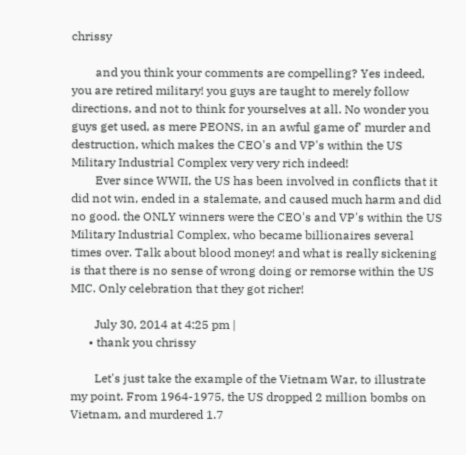chrissy

        and you think your comments are compelling? Yes indeed, you are retired military! you guys are taught to merely follow directions, and not to think for yourselves at all. No wonder you guys get used, as mere PEONS, in an awful game of' murder and destruction, which makes the CEO's and VP's within the US Military Industrial Complex very very rich indeed!
        Ever since WWII, the US has been involved in conflicts that it did not win, ended in a stalemate, and caused much harm and did no good. the ONLY winners were the CEO's and VP's within the US Military Industrial Complex, who became billionaires several times over. Talk about blood money! and what is really sickening is that there is no sense of wrong doing or remorse within the US MIC. Only celebration that they got richer!

        July 30, 2014 at 4:25 pm |
      • thank you chrissy

        Let's just take the example of the Vietnam War, to illustrate my point. From 1964-1975, the US dropped 2 million bombs on Vietnam, and murdered 1.7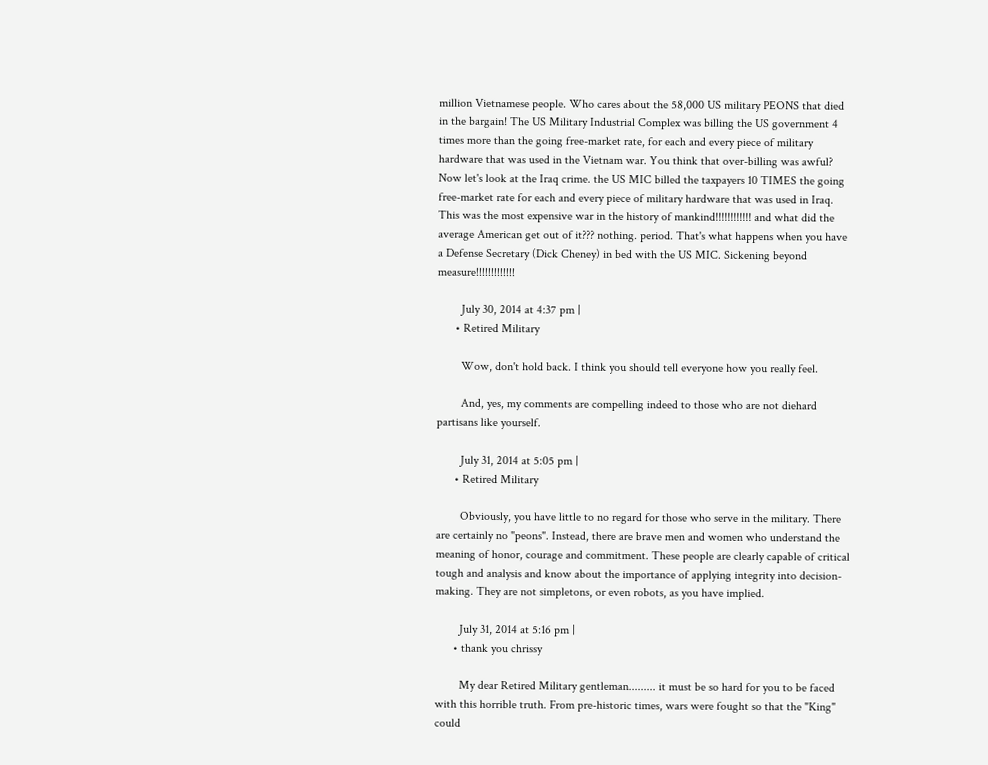million Vietnamese people. Who cares about the 58,000 US military PEONS that died in the bargain! The US Military Industrial Complex was billing the US government 4 times more than the going free-market rate, for each and every piece of military hardware that was used in the Vietnam war. You think that over-billing was awful? Now let's look at the Iraq crime. the US MIC billed the taxpayers 10 TIMES the going free-market rate for each and every piece of military hardware that was used in Iraq. This was the most expensive war in the history of mankind!!!!!!!!!!!! and what did the average American get out of it??? nothing. period. That's what happens when you have a Defense Secretary (Dick Cheney) in bed with the US MIC. Sickening beyond measure!!!!!!!!!!!!!

        July 30, 2014 at 4:37 pm |
      • Retired Military

        Wow, don't hold back. I think you should tell everyone how you really feel.

        And, yes, my comments are compelling indeed to those who are not diehard partisans like yourself.

        July 31, 2014 at 5:05 pm |
      • Retired Military

        Obviously, you have little to no regard for those who serve in the military. There are certainly no "peons". Instead, there are brave men and women who understand the meaning of honor, courage and commitment. These people are clearly capable of critical tough and analysis and know about the importance of applying integrity into decision-making. They are not simpletons, or even robots, as you have implied.

        July 31, 2014 at 5:16 pm |
      • thank you chrissy

        My dear Retired Military gentleman......... it must be so hard for you to be faced with this horrible truth. From pre-historic times, wars were fought so that the "King" could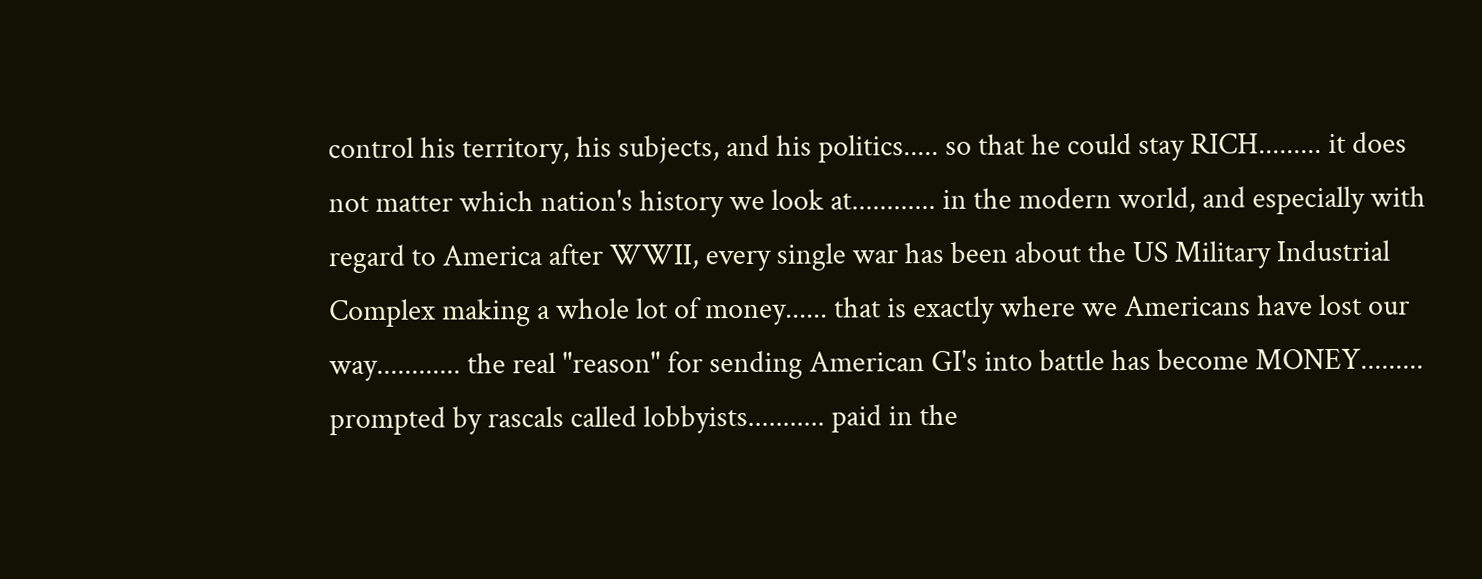control his territory, his subjects, and his politics..... so that he could stay RICH......... it does not matter which nation's history we look at............ in the modern world, and especially with regard to America after WWII, every single war has been about the US Military Industrial Complex making a whole lot of money...... that is exactly where we Americans have lost our way............ the real "reason" for sending American GI's into battle has become MONEY......... prompted by rascals called lobbyists........... paid in the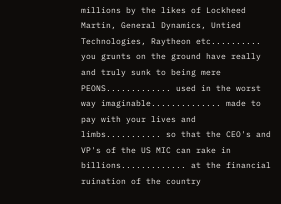millions by the likes of Lockheed Martin, General Dynamics, Untied Technologies, Raytheon etc.......... you grunts on the ground have really and truly sunk to being mere PEONS............. used in the worst way imaginable.............. made to pay with your lives and limbs........... so that the CEO's and VP's of the US MIC can rake in billions............. at the financial ruination of the country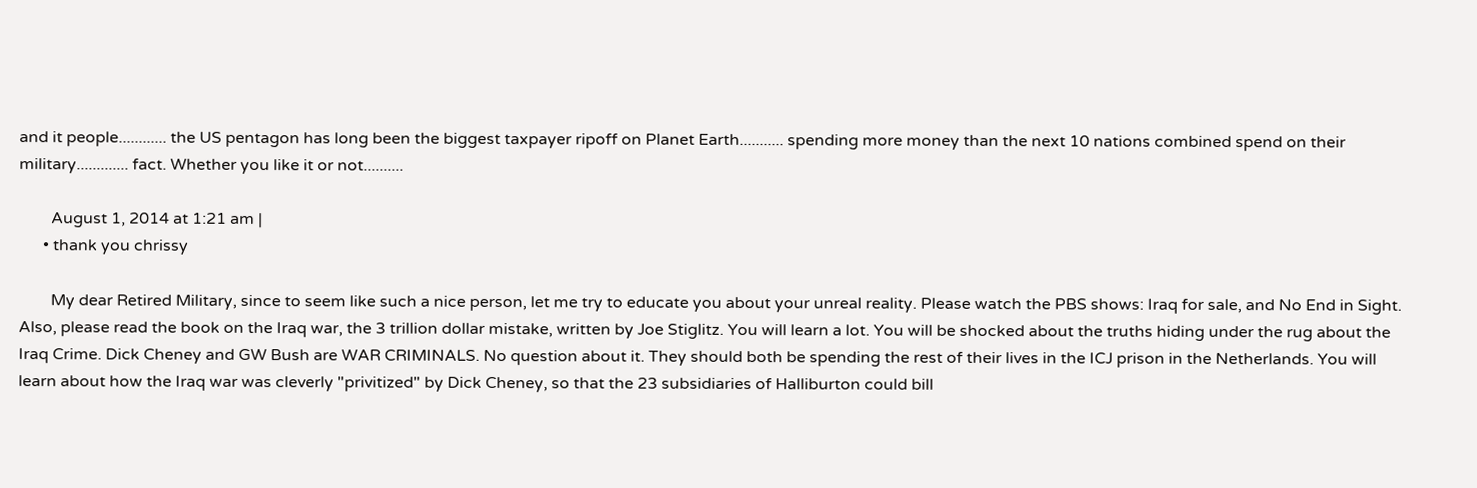and it people............ the US pentagon has long been the biggest taxpayer ripoff on Planet Earth........... spending more money than the next 10 nations combined spend on their military............. fact. Whether you like it or not..........

        August 1, 2014 at 1:21 am |
      • thank you chrissy

        My dear Retired Military, since to seem like such a nice person, let me try to educate you about your unreal reality. Please watch the PBS shows: Iraq for sale, and No End in Sight. Also, please read the book on the Iraq war, the 3 trillion dollar mistake, written by Joe Stiglitz. You will learn a lot. You will be shocked about the truths hiding under the rug about the Iraq Crime. Dick Cheney and GW Bush are WAR CRIMINALS. No question about it. They should both be spending the rest of their lives in the ICJ prison in the Netherlands. You will learn about how the Iraq war was cleverly "privitized" by Dick Cheney, so that the 23 subsidiaries of Halliburton could bill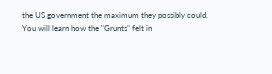the US government the maximum they possibly could. You will learn how the "Grunts" felt in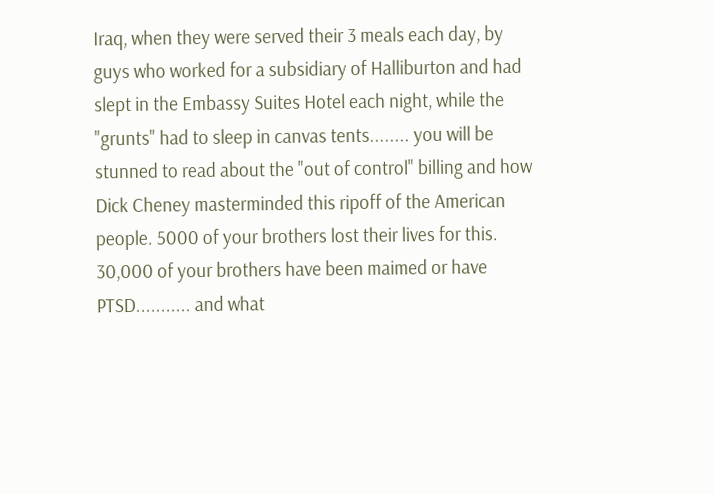Iraq, when they were served their 3 meals each day, by guys who worked for a subsidiary of Halliburton and had slept in the Embassy Suites Hotel each night, while the "grunts" had to sleep in canvas tents........ you will be stunned to read about the "out of control" billing and how Dick Cheney masterminded this ripoff of the American people. 5000 of your brothers lost their lives for this. 30,000 of your brothers have been maimed or have PTSD........... and what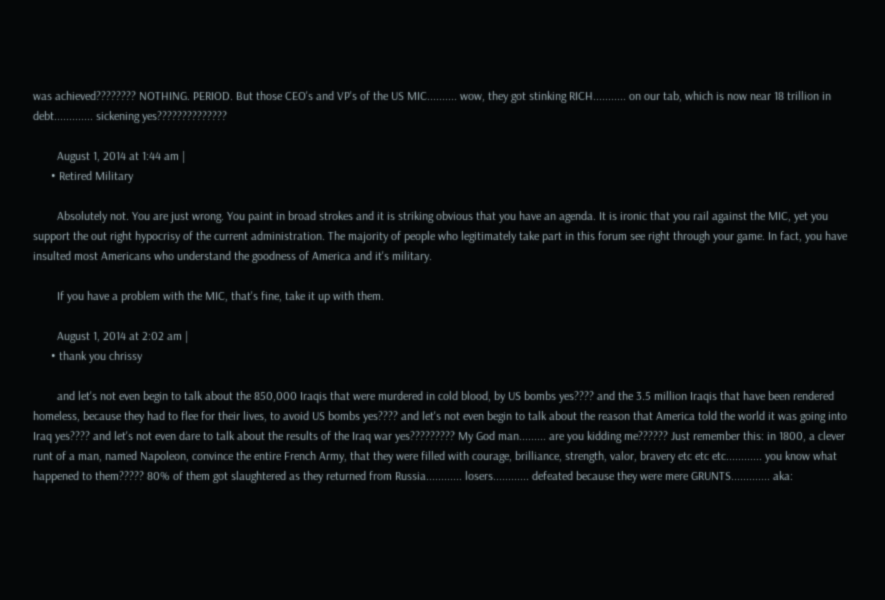was achieved???????? NOTHING. PERIOD. But those CEO's and VP's of the US MIC.......... wow, they got stinking RICH........... on our tab, which is now near 18 trillion in debt............. sickening yes??????????????

        August 1, 2014 at 1:44 am |
      • Retired Military

        Absolutely not. You are just wrong. You paint in broad strokes and it is striking obvious that you have an agenda. It is ironic that you rail against the MIC, yet you support the out right hypocrisy of the current administration. The majority of people who legitimately take part in this forum see right through your game. In fact, you have insulted most Americans who understand the goodness of America and it's military.

        If you have a problem with the MIC, that's fine, take it up with them.

        August 1, 2014 at 2:02 am |
      • thank you chrissy

        and let's not even begin to talk about the 850,000 Iraqis that were murdered in cold blood, by US bombs yes???? and the 3.5 million Iraqis that have been rendered homeless, because they had to flee for their lives, to avoid US bombs yes???? and let's not even begin to talk about the reason that America told the world it was going into Iraq yes???? and let's not even dare to talk about the results of the Iraq war yes????????? My God man......... are you kidding me?????? Just remember this: in 1800, a clever runt of a man, named Napoleon, convince the entire French Army, that they were filled with courage, brilliance, strength, valor, bravery etc etc etc............ you know what happened to them????? 80% of them got slaughtered as they returned from Russia............ losers............ defeated because they were mere GRUNTS............. aka: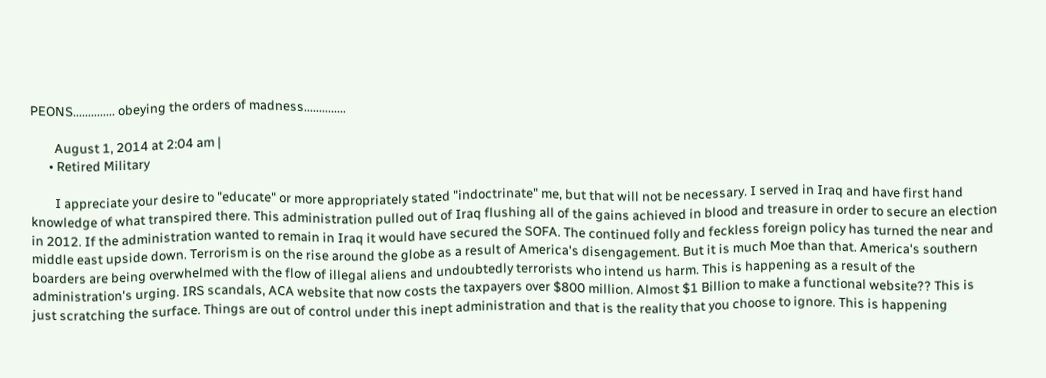PEONS.............. obeying the orders of madness..............

        August 1, 2014 at 2:04 am |
      • Retired Military

        I appreciate your desire to "educate" or more appropriately stated "indoctrinate" me, but that will not be necessary. I served in Iraq and have first hand knowledge of what transpired there. This administration pulled out of Iraq flushing all of the gains achieved in blood and treasure in order to secure an election in 2012. If the administration wanted to remain in Iraq it would have secured the SOFA. The continued folly and feckless foreign policy has turned the near and middle east upside down. Terrorism is on the rise around the globe as a result of America's disengagement. But it is much Moe than that. America's southern boarders are being overwhelmed with the flow of illegal aliens and undoubtedly terrorists who intend us harm. This is happening as a result of the administration's urging. IRS scandals, ACA website that now costs the taxpayers over $800 million. Almost $1 Billion to make a functional website?? This is just scratching the surface. Things are out of control under this inept administration and that is the reality that you choose to ignore. This is happening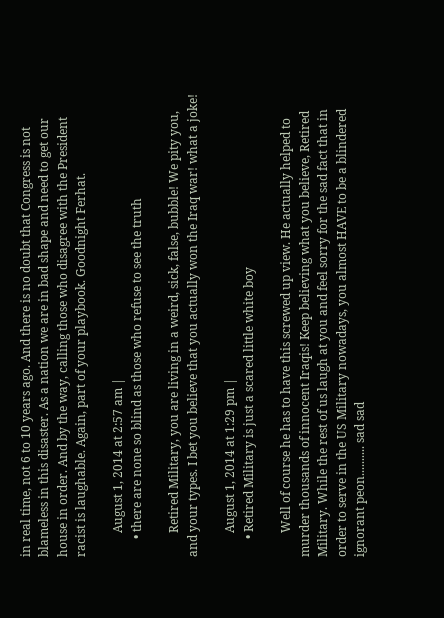in real time, not 6 to 10 years ago. And there is no doubt that Congress is not blameless in this disaster. As a nation we are in bad shape and need to get our house in order. And by the way, calling those who disagree with the President racist is laughable. Again, part of your playbook. Goodnight Ferhat.

        August 1, 2014 at 2:57 am |
      • there are none so blind as those who refuse to see the truth

        Retired Military, you are living in a weird, sick, false, bubble! We pity you, and your types. I bet you believe that you actually won the Iraq war! what a joke!

        August 1, 2014 at 1:29 pm |
      • Retired Military is just a scared little white boy

        Well of course he has to have this screwed up view. He actually helped to murder thousands of innocent Iraqis! Keep believing what you believe, Retired Military. While the rest of us laugh at you and feel sorry for the sad fact that in order to serve in the US Military nowadays, you almost HAVE to be a blindered ignorant peon.......... sad sad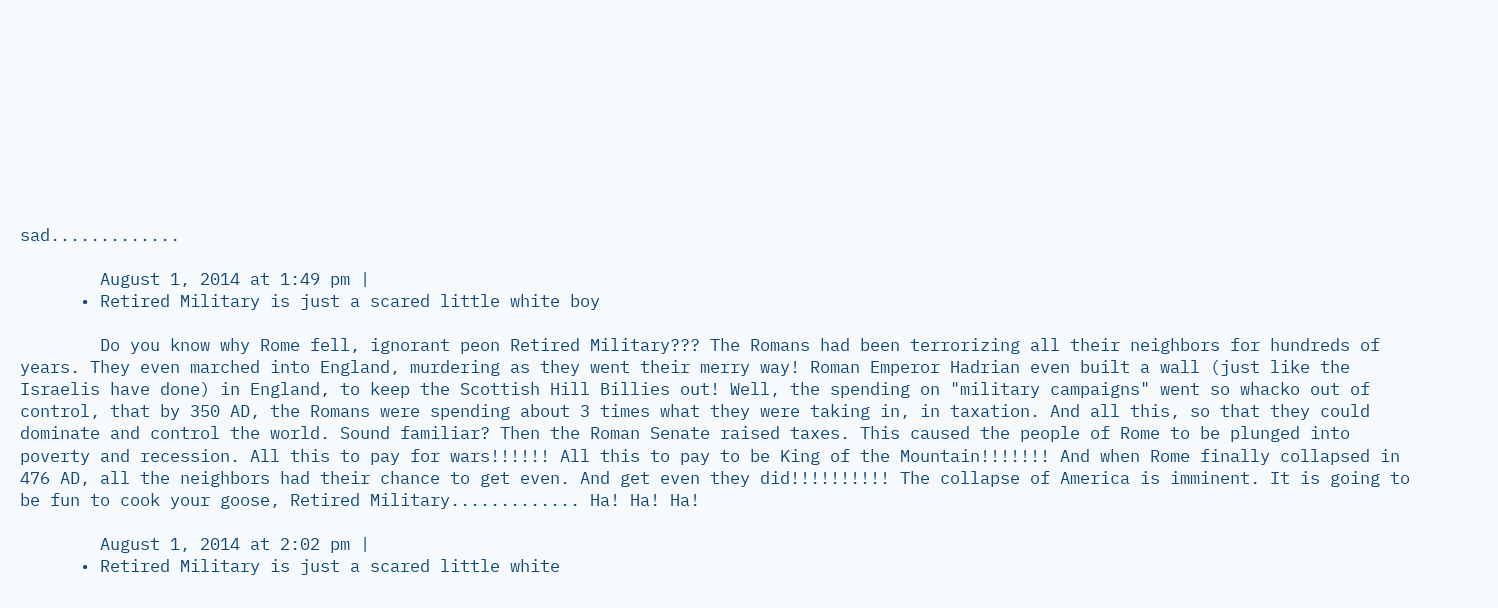sad.............

        August 1, 2014 at 1:49 pm |
      • Retired Military is just a scared little white boy

        Do you know why Rome fell, ignorant peon Retired Military??? The Romans had been terrorizing all their neighbors for hundreds of years. They even marched into England, murdering as they went their merry way! Roman Emperor Hadrian even built a wall (just like the Israelis have done) in England, to keep the Scottish Hill Billies out! Well, the spending on "military campaigns" went so whacko out of control, that by 350 AD, the Romans were spending about 3 times what they were taking in, in taxation. And all this, so that they could dominate and control the world. Sound familiar? Then the Roman Senate raised taxes. This caused the people of Rome to be plunged into poverty and recession. All this to pay for wars!!!!!! All this to pay to be King of the Mountain!!!!!!! And when Rome finally collapsed in 476 AD, all the neighbors had their chance to get even. And get even they did!!!!!!!!!! The collapse of America is imminent. It is going to be fun to cook your goose, Retired Military............. Ha! Ha! Ha!

        August 1, 2014 at 2:02 pm |
      • Retired Military is just a scared little white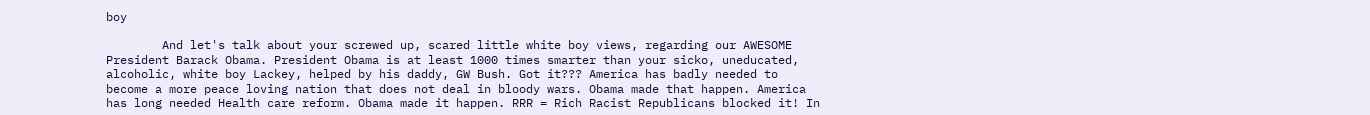boy

        And let's talk about your screwed up, scared little white boy views, regarding our AWESOME President Barack Obama. President Obama is at least 1000 times smarter than your sicko, uneducated, alcoholic, white boy Lackey, helped by his daddy, GW Bush. Got it??? America has badly needed to become a more peace loving nation that does not deal in bloody wars. Obama made that happen. America has long needed Health care reform. Obama made it happen. RRR = Rich Racist Republicans blocked it! In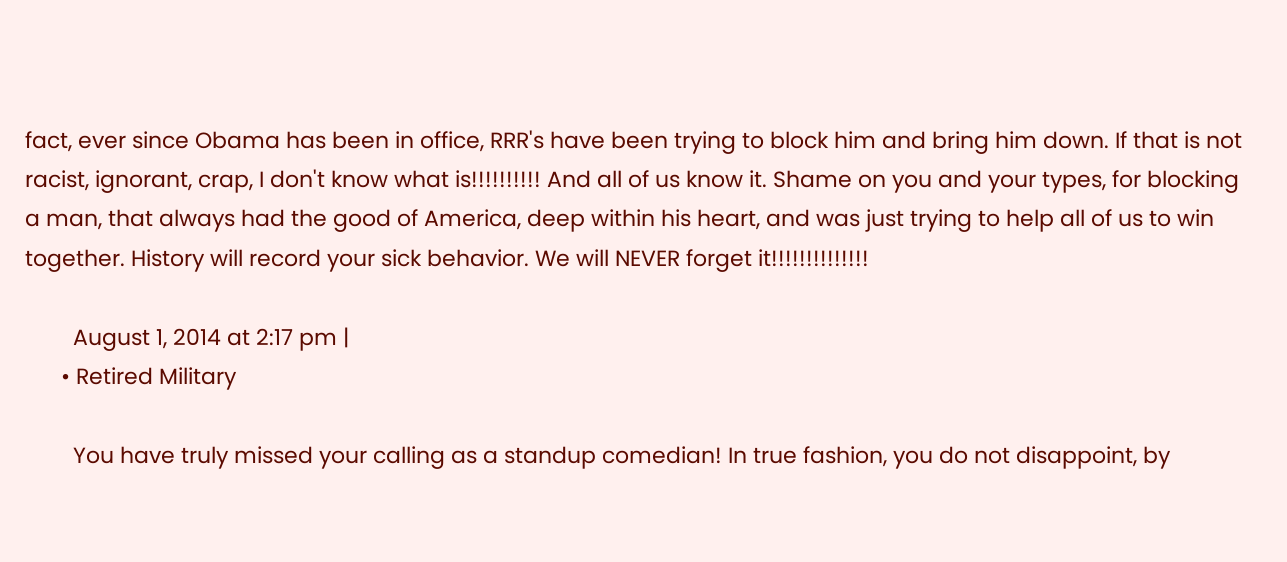fact, ever since Obama has been in office, RRR's have been trying to block him and bring him down. If that is not racist, ignorant, crap, I don't know what is!!!!!!!!!! And all of us know it. Shame on you and your types, for blocking a man, that always had the good of America, deep within his heart, and was just trying to help all of us to win together. History will record your sick behavior. We will NEVER forget it!!!!!!!!!!!!!!

        August 1, 2014 at 2:17 pm |
      • Retired Military

        You have truly missed your calling as a standup comedian! In true fashion, you do not disappoint, by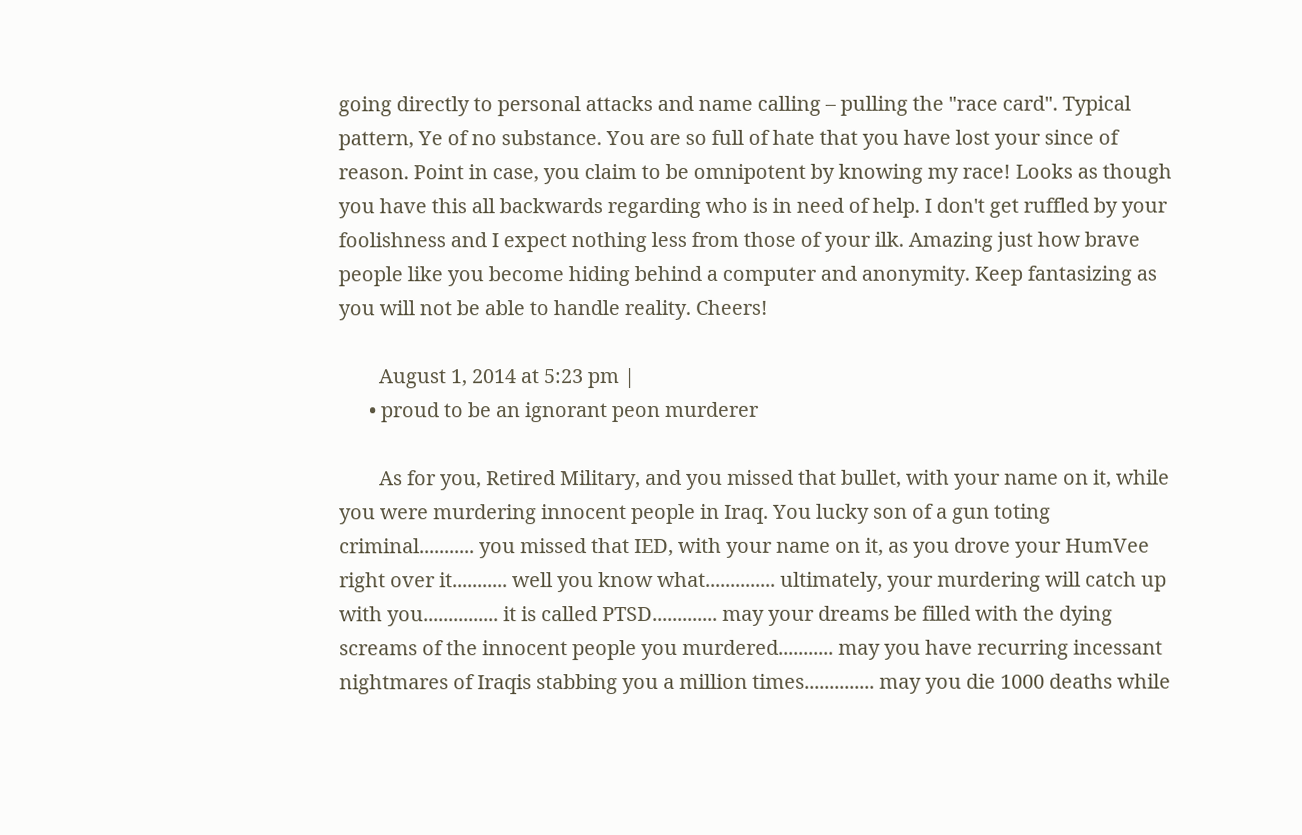going directly to personal attacks and name calling – pulling the "race card". Typical pattern, Ye of no substance. You are so full of hate that you have lost your since of reason. Point in case, you claim to be omnipotent by knowing my race! Looks as though you have this all backwards regarding who is in need of help. I don't get ruffled by your foolishness and I expect nothing less from those of your ilk. Amazing just how brave people like you become hiding behind a computer and anonymity. Keep fantasizing as you will not be able to handle reality. Cheers!

        August 1, 2014 at 5:23 pm |
      • proud to be an ignorant peon murderer

        As for you, Retired Military, and you missed that bullet, with your name on it, while you were murdering innocent people in Iraq. You lucky son of a gun toting criminal........... you missed that IED, with your name on it, as you drove your HumVee right over it........... well you know what.............. ultimately, your murdering will catch up with you............... it is called PTSD............. may your dreams be filled with the dying screams of the innocent people you murdered........... may you have recurring incessant nightmares of Iraqis stabbing you a million times.............. may you die 1000 deaths while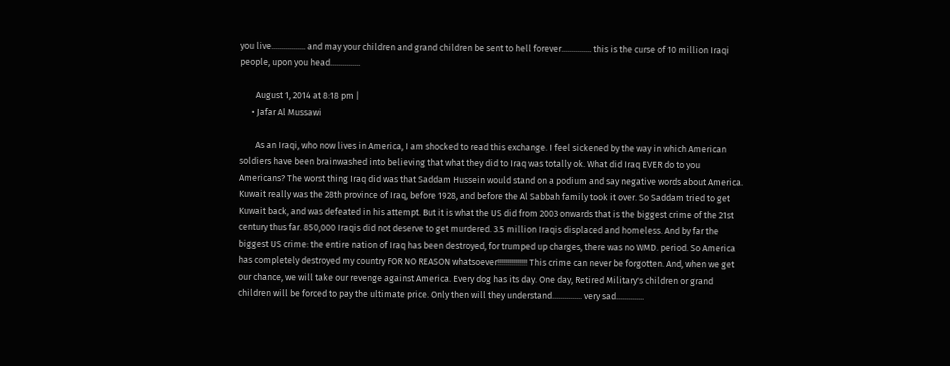you live................. and may your children and grand children be sent to hell forever............... this is the curse of 10 million Iraqi people, upon you head...............

        August 1, 2014 at 8:18 pm |
      • Jafar Al Mussawi

        As an Iraqi, who now lives in America, I am shocked to read this exchange. I feel sickened by the way in which American soldiers have been brainwashed into believing that what they did to Iraq was totally ok. What did Iraq EVER do to you Americans? The worst thing Iraq did was that Saddam Hussein would stand on a podium and say negative words about America. Kuwait really was the 28th province of Iraq, before 1928, and before the Al Sabbah family took it over. So Saddam tried to get Kuwait back, and was defeated in his attempt. But it is what the US did from 2003 onwards that is the biggest crime of the 21st century thus far. 850,000 Iraqis did not deserve to get murdered. 3.5 million Iraqis displaced and homeless. And by far the biggest US crime: the entire nation of Iraq has been destroyed, for trumped up charges, there was no WMD. period. So America has completely destroyed my country FOR NO REASON whatsoever!!!!!!!!!!!!!!! This crime can never be forgotten. And, when we get our chance, we will take our revenge against America. Every dog has its day. One day, Retired Military's children or grand children will be forced to pay the ultimate price. Only then will they understand............... very sad..............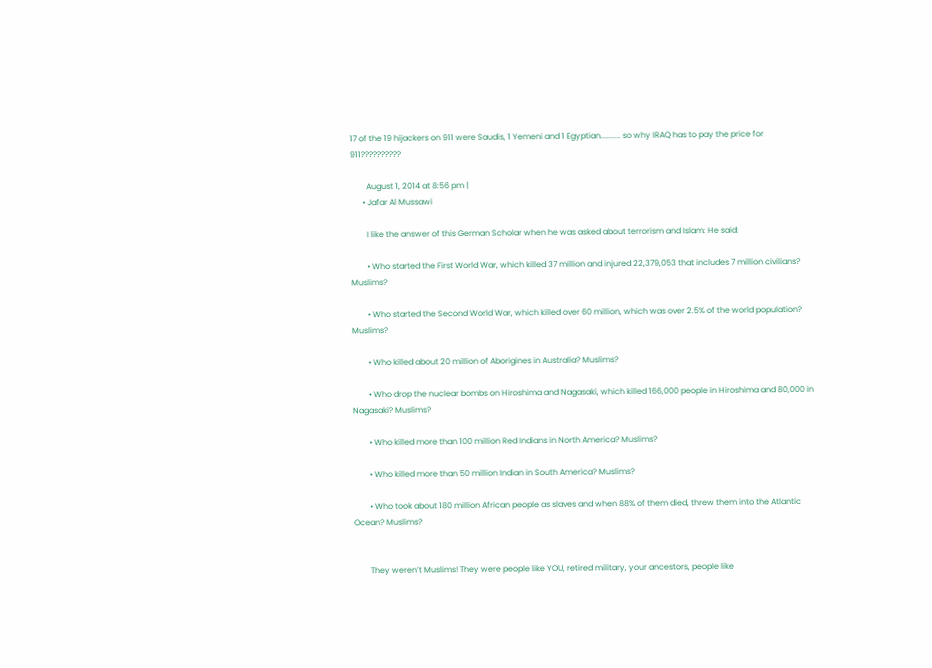17 of the 19 hijackers on 911 were Saudis, 1 Yemeni and 1 Egyptian.......... so why IRAQ has to pay the price for 911??????????

        August 1, 2014 at 8:56 pm |
      • Jafar Al Mussawi

        I like the answer of this German Scholar when he was asked about terrorism and Islam: He said:

        • Who started the First World War, which killed 37 million and injured 22,379,053 that includes 7 million civilians? Muslims?

        • Who started the Second World War, which killed over 60 million, which was over 2.5% of the world population? Muslims?

        • Who killed about 20 million of Aborigines in Australia? Muslims?

        • Who drop the nuclear bombs on Hiroshima and Nagasaki, which killed 166,000 people in Hiroshima and 80,000 in Nagasaki? Muslims?

        • Who killed more than 100 million Red Indians in North America? Muslims?

        • Who killed more than 50 million Indian in South America? Muslims?

        • Who took about 180 million African people as slaves and when 88% of them died, threw them into the Atlantic Ocean? Muslims?


        They weren’t Muslims! They were people like YOU, retired military, your ancestors, people like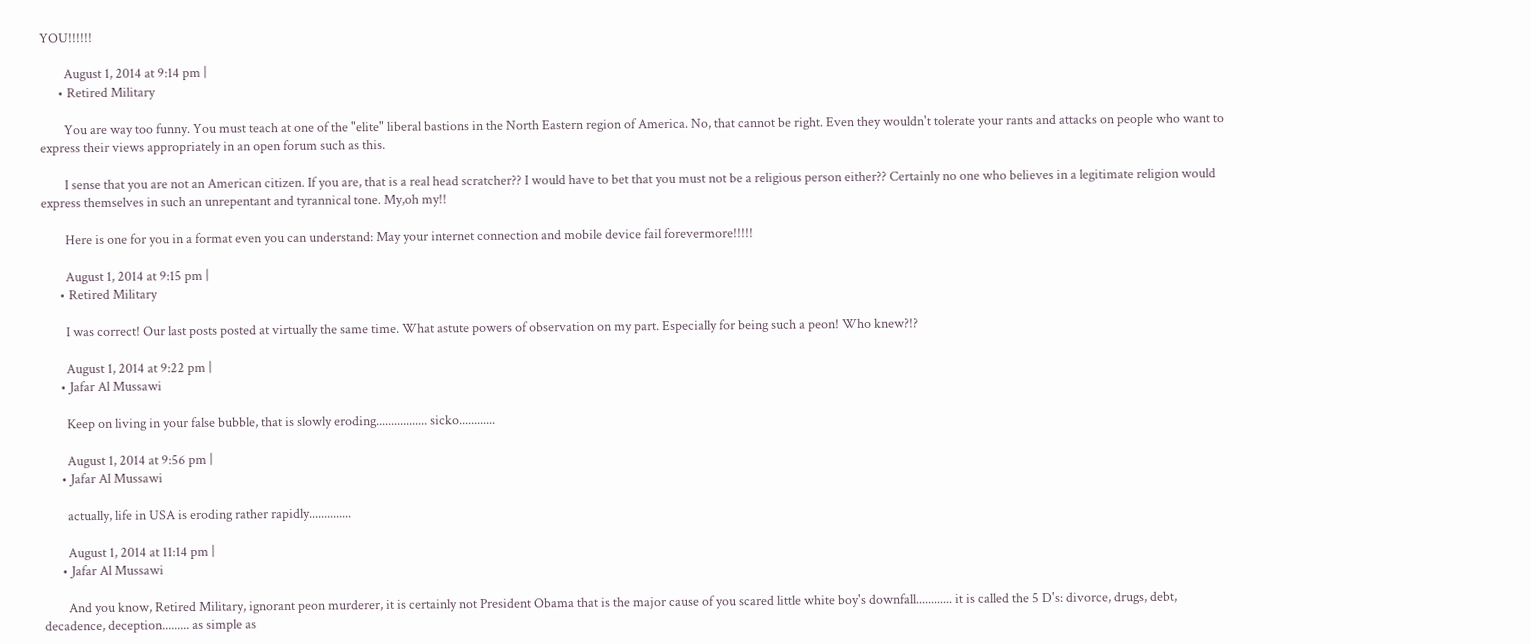YOU!!!!!!

        August 1, 2014 at 9:14 pm |
      • Retired Military

        You are way too funny. You must teach at one of the "elite" liberal bastions in the North Eastern region of America. No, that cannot be right. Even they wouldn't tolerate your rants and attacks on people who want to express their views appropriately in an open forum such as this.

        I sense that you are not an American citizen. If you are, that is a real head scratcher?? I would have to bet that you must not be a religious person either?? Certainly no one who believes in a legitimate religion would express themselves in such an unrepentant and tyrannical tone. My,oh my!!

        Here is one for you in a format even you can understand: May your internet connection and mobile device fail forevermore!!!!!

        August 1, 2014 at 9:15 pm |
      • Retired Military

        I was correct! Our last posts posted at virtually the same time. What astute powers of observation on my part. Especially for being such a peon! Who knew?!?

        August 1, 2014 at 9:22 pm |
      • Jafar Al Mussawi

        Keep on living in your false bubble, that is slowly eroding................. sicko............

        August 1, 2014 at 9:56 pm |
      • Jafar Al Mussawi

        actually, life in USA is eroding rather rapidly..............

        August 1, 2014 at 11:14 pm |
      • Jafar Al Mussawi

        And you know, Retired Military, ignorant peon murderer, it is certainly not President Obama that is the major cause of you scared little white boy's downfall............ it is called the 5 D's: divorce, drugs, debt, decadence, deception......... as simple as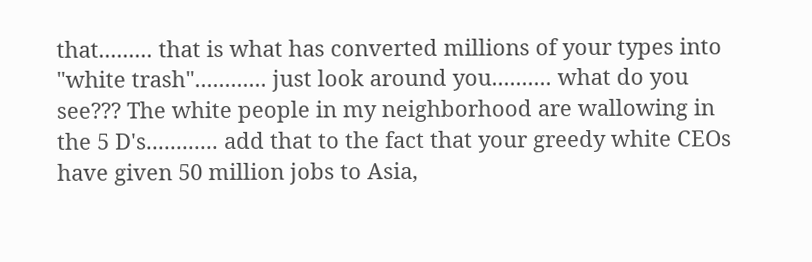that......... that is what has converted millions of your types into "white trash"............ just look around you.......... what do you see??? The white people in my neighborhood are wallowing in the 5 D's............ add that to the fact that your greedy white CEOs have given 50 million jobs to Asia,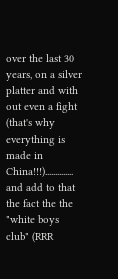over the last 30 years, on a silver platter and with out even a fight (that's why everything is made in China!!!).............. and add to that the fact the the "white boys club" (RRR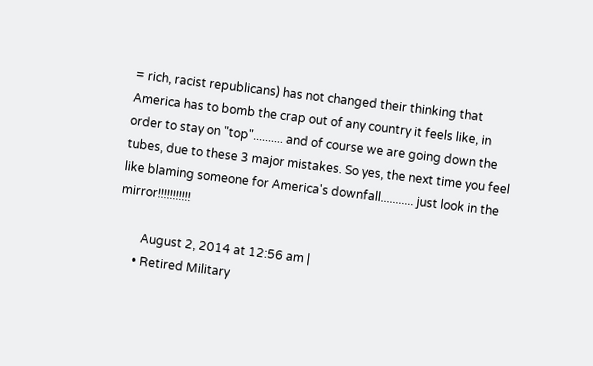= rich, racist republicans) has not changed their thinking that America has to bomb the crap out of any country it feels like, in order to stay on "top".......... and of course we are going down the tubes, due to these 3 major mistakes. So yes, the next time you feel like blaming someone for America's downfall........... just look in the mirror!!!!!!!!!!!

        August 2, 2014 at 12:56 am |
      • Retired Military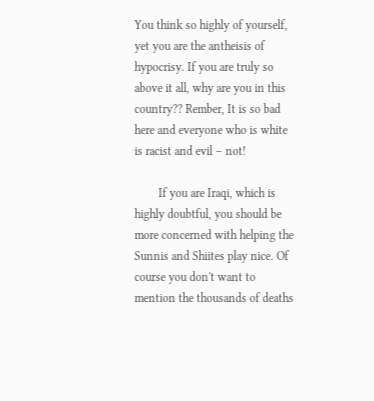You think so highly of yourself, yet you are the antheisis of hypocrisy. If you are truly so above it all, why are you in this country?? Rember, It is so bad here and everyone who is white is racist and evil – not!

        If you are Iraqi, which is highly doubtful, you should be more concerned with helping the Sunnis and Shiites play nice. Of course you don't want to mention the thousands of deaths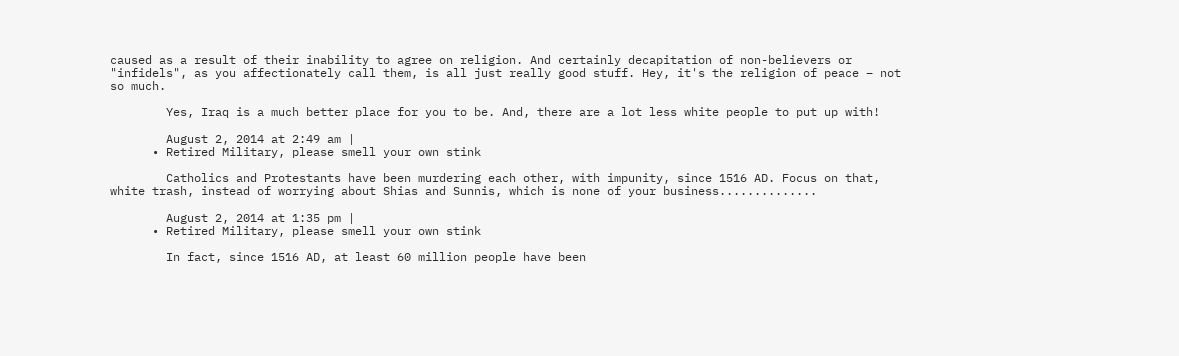caused as a result of their inability to agree on religion. And certainly decapitation of non-believers or "infidels", as you affectionately call them, is all just really good stuff. Hey, it's the religion of peace – not so much.

        Yes, Iraq is a much better place for you to be. And, there are a lot less white people to put up with!

        August 2, 2014 at 2:49 am |
      • Retired Military, please smell your own stink

        Catholics and Protestants have been murdering each other, with impunity, since 1516 AD. Focus on that, white trash, instead of worrying about Shias and Sunnis, which is none of your business..............

        August 2, 2014 at 1:35 pm |
      • Retired Military, please smell your own stink

        In fact, since 1516 AD, at least 60 million people have been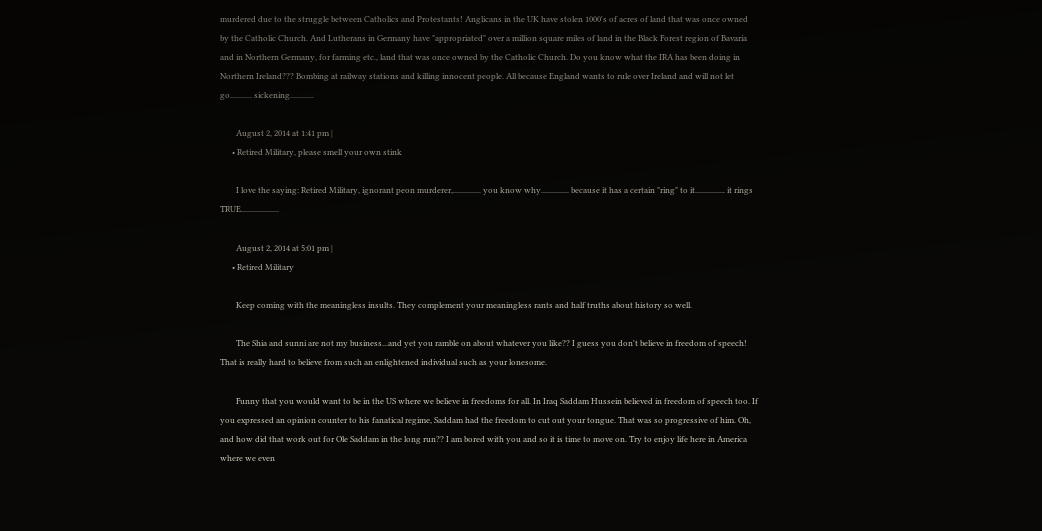murdered due to the struggle between Catholics and Protestants! Anglicans in the UK have stolen 1000's of acres of land that was once owned by the Catholic Church. And Lutherans in Germany have "appropriated" over a million square miles of land in the Black Forest region of Bavaria and in Northern Germany, for farming etc., land that was once owned by the Catholic Church. Do you know what the IRA has been doing in Northern Ireland??? Bombing at railway stations and killing innocent people. All because England wants to rule over Ireland and will not let go........... sickening............

        August 2, 2014 at 1:41 pm |
      • Retired Military, please smell your own stink

        I love the saying: Retired Military, ignorant peon murderer,.............. you know why.............. because it has a certain "ring" to it............... it rings TRUE...................

        August 2, 2014 at 5:01 pm |
      • Retired Military

        Keep coming with the meaningless insults. They complement your meaningless rants and half truths about history so well.

        The Shia and sunni are not my business...and yet you ramble on about whatever you like?? I guess you don't believe in freedom of speech! That is really hard to believe from such an enlightened individual such as your lonesome.

        Funny that you would want to be in the US where we believe in freedoms for all. In Iraq Saddam Hussein believed in freedom of speech too. If you expressed an opinion counter to his fanatical regime, Saddam had the freedom to cut out your tongue. That was so progressive of him. Oh, and how did that work out for Ole Saddam in the long run?? I am bored with you and so it is time to move on. Try to enjoy life here in America where we even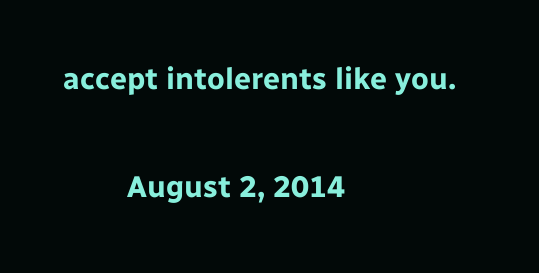accept intolerents like you.

        August 2, 2014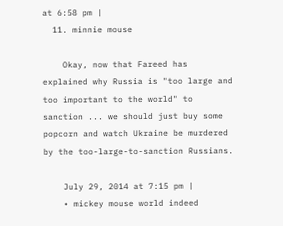at 6:58 pm |
  11. minnie mouse

    Okay, now that Fareed has explained why Russia is "too large and too important to the world" to sanction ... we should just buy some popcorn and watch Ukraine be murdered by the too-large-to-sanction Russians.

    July 29, 2014 at 7:15 pm |
    • mickey mouse world indeed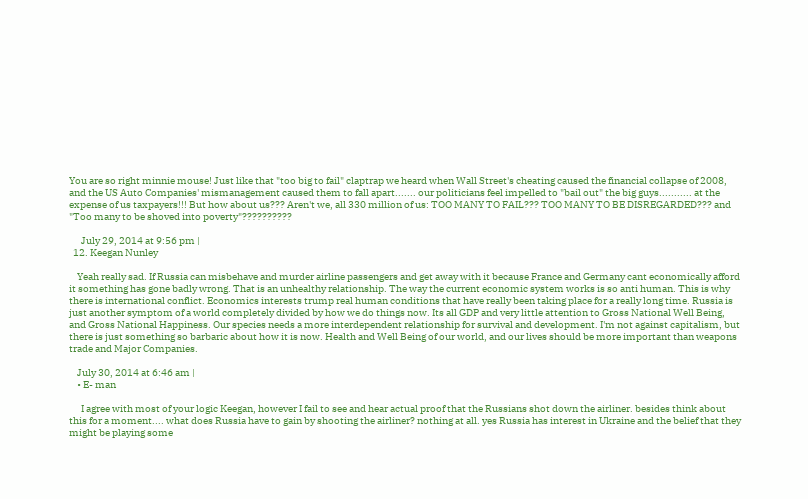You are so right minnie mouse! Just like that "too big to fail" claptrap we heard when Wall Street's cheating caused the financial collapse of 2008, and the US Auto Companies' mismanagement caused them to fall apart....... our politicians feel impelled to "bail out" the big guys........... at the expense of us taxpayers!!! But how about us??? Aren't we, all 330 million of us: TOO MANY TO FAIL??? TOO MANY TO BE DISREGARDED??? and "Too many to be shoved into poverty"??????????

      July 29, 2014 at 9:56 pm |
  12. Keegan Nunley

    Yeah really sad. If Russia can misbehave and murder airline passengers and get away with it because France and Germany cant economically afford it something has gone badly wrong. That is an unhealthy relationship. The way the current economic system works is so anti human. This is why there is international conflict. Economics interests trump real human conditions that have really been taking place for a really long time. Russia is just another symptom of a world completely divided by how we do things now. Its all GDP and very little attention to Gross National Well Being, and Gross National Happiness. Our species needs a more interdependent relationship for survival and development. I'm not against capitalism, but there is just something so barbaric about how it is now. Health and Well Being of our world, and our lives should be more important than weapons trade and Major Companies.

    July 30, 2014 at 6:46 am |
    • E- man

      I agree with most of your logic Keegan, however I fail to see and hear actual proof that the Russians shot down the airliner. besides think about this for a moment.... what does Russia have to gain by shooting the airliner? nothing at all. yes Russia has interest in Ukraine and the belief that they might be playing some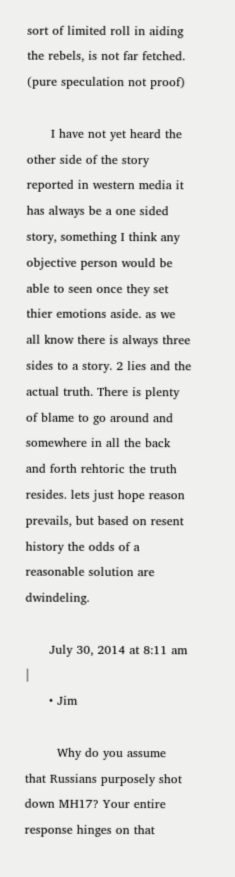sort of limited roll in aiding the rebels, is not far fetched. (pure speculation not proof)

      I have not yet heard the other side of the story reported in western media it has always be a one sided story, something I think any objective person would be able to seen once they set thier emotions aside. as we all know there is always three sides to a story. 2 lies and the actual truth. There is plenty of blame to go around and somewhere in all the back and forth rehtoric the truth resides. lets just hope reason prevails, but based on resent history the odds of a reasonable solution are dwindeling.

      July 30, 2014 at 8:11 am |
      • Jim

        Why do you assume that Russians purposely shot down MH17? Your entire response hinges on that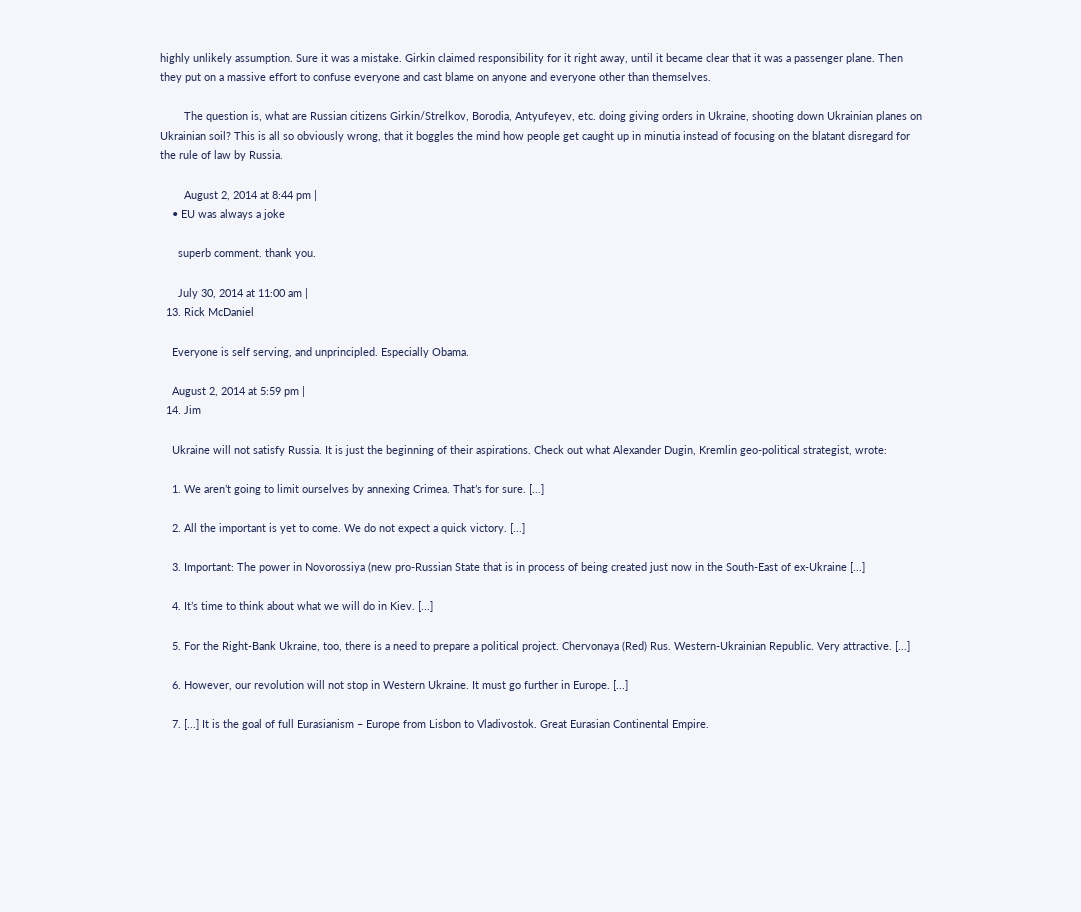highly unlikely assumption. Sure it was a mistake. Girkin claimed responsibility for it right away, until it became clear that it was a passenger plane. Then they put on a massive effort to confuse everyone and cast blame on anyone and everyone other than themselves.

        The question is, what are Russian citizens Girkin/Strelkov, Borodia, Antyufeyev, etc. doing giving orders in Ukraine, shooting down Ukrainian planes on Ukrainian soil? This is all so obviously wrong, that it boggles the mind how people get caught up in minutia instead of focusing on the blatant disregard for the rule of law by Russia.

        August 2, 2014 at 8:44 pm |
    • EU was always a joke

      superb comment. thank you.

      July 30, 2014 at 11:00 am |
  13. Rick McDaniel

    Everyone is self serving, and unprincipled. Especially Obama.

    August 2, 2014 at 5:59 pm |
  14. Jim

    Ukraine will not satisfy Russia. It is just the beginning of their aspirations. Check out what Alexander Dugin, Kremlin geo-political strategist, wrote:

    1. We aren’t going to limit ourselves by annexing Crimea. That’s for sure. [...]

    2. All the important is yet to come. We do not expect a quick victory. [...]

    3. Important: The power in Novorossiya (new pro-Russian State that is in process of being created just now in the South-East of ex-Ukraine [...]

    4. It’s time to think about what we will do in Kiev. [...]

    5. For the Right-Bank Ukraine, too, there is a need to prepare a political project. Chervonaya (Red) Rus. Western-Ukrainian Republic. Very attractive. [...]

    6. However, our revolution will not stop in Western Ukraine. It must go further in Europe. [...]

    7. [...] It is the goal of full Eurasianism – Europe from Lisbon to Vladivostok. Great Eurasian Continental Empire.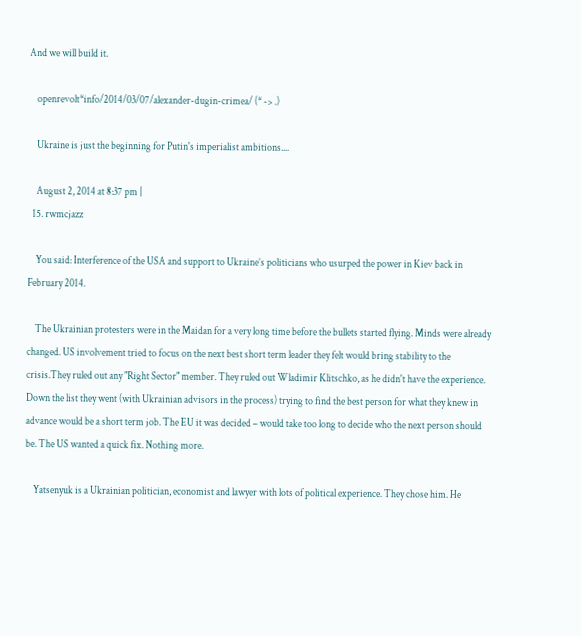And we will build it.

    openrevolt*info/2014/03/07/alexander-dugin-crimea/ (* -> .)

    Ukraine is just the beginning for Putin's imperialist ambitions....

    August 2, 2014 at 8:37 pm |
  15. rwmcjazz

    You said: Interference of the USA and support to Ukraine’s politicians who usurped the power in Kiev back in February 2014.

    The Ukrainian protesters were in the Maidan for a very long time before the bullets started flying. Minds were already changed. US involvement tried to focus on the next best short term leader they felt would bring stability to the crisis.They ruled out any "Right Sector" member. They ruled out Wladimir Klitschko, as he didn't have the experience. Down the list they went (with Ukrainian advisors in the process) trying to find the best person for what they knew in advance would be a short term job. The EU it was decided – would take too long to decide who the next person should be. The US wanted a quick fix. Nothing more.

    Yatsenyuk is a Ukrainian politician, economist and lawyer with lots of political experience. They chose him. He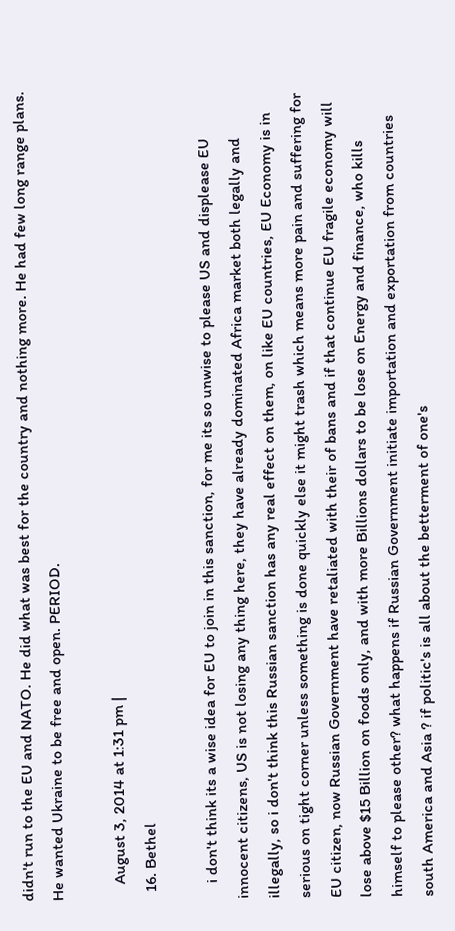didn't run to the EU and NATO. He did what was best for the country and nothing more. He had few long range plans. He wanted Ukraine to be free and open. PERIOD.

    August 3, 2014 at 1:31 pm |
  16. Bethel

    i don't think its a wise idea for EU to join in this sanction, for me its so unwise to please US and displease EU innocent citizens, US is not losing any thing here, they have already dominated Africa market both legally and illegally, so i don't think this Russian sanction has any real effect on them, on like EU countries, EU Economy is in serious on tight corner unless something is done quickly else it might trash which means more pain and suffering for EU citizen, now Russian Government have retaliated with their of bans and if that continue EU fragile economy will lose above $15 Billion on foods only, and with more Billions dollars to be lose on Energy and finance, who kills himself to please other? what happens if Russian Government initiate importation and exportation from countries south America and Asia ? if politic's is all about the betterment of one's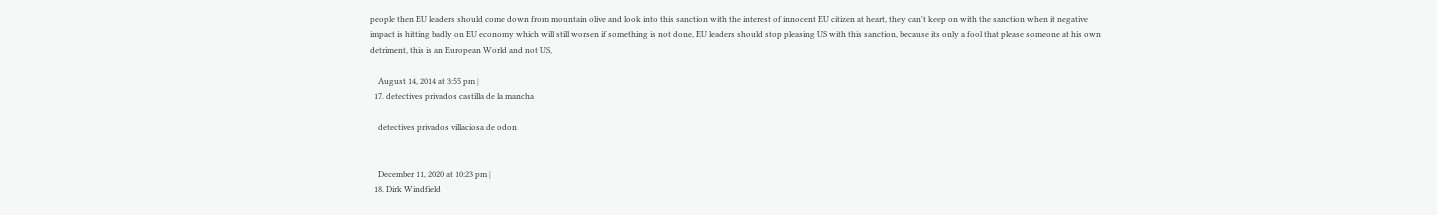people then EU leaders should come down from mountain olive and look into this sanction with the interest of innocent EU citizen at heart, they can't keep on with the sanction when it negative impact is hitting badly on EU economy which will still worsen if something is not done, EU leaders should stop pleasing US with this sanction, because its only a fool that please someone at his own detriment, this is an European World and not US,

    August 14, 2014 at 3:55 pm |
  17. detectives privados castilla de la mancha

    detectives privados villaciosa de odon


    December 11, 2020 at 10:23 pm |
  18. Dirk Windfield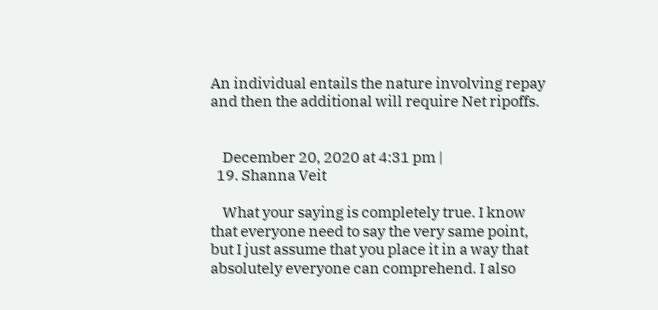An individual entails the nature involving repay and then the additional will require Net ripoffs.


    December 20, 2020 at 4:31 pm |
  19. Shanna Veit

    What your saying is completely true. I know that everyone need to say the very same point, but I just assume that you place it in a way that absolutely everyone can comprehend. I also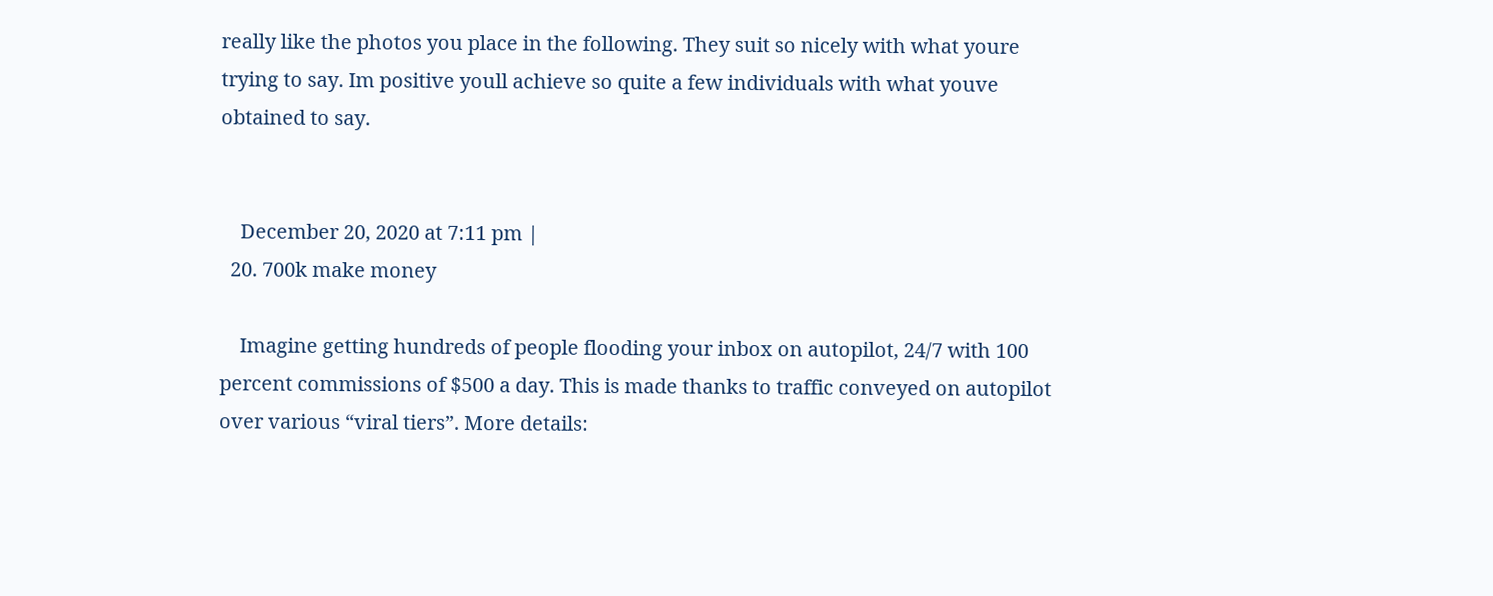really like the photos you place in the following. They suit so nicely with what youre trying to say. Im positive youll achieve so quite a few individuals with what youve obtained to say.


    December 20, 2020 at 7:11 pm |
  20. 700k make money

    Imagine getting hundreds of people flooding your inbox on autopilot, 24/7 with 100 percent commissions of $500 a day. This is made thanks to traffic conveyed on autopilot over various “viral tiers”. More details: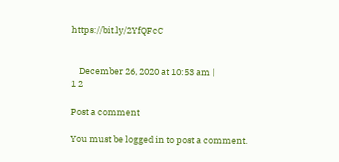https://bit.ly/2YfQFcC


    December 26, 2020 at 10:53 am |
1 2

Post a comment

You must be logged in to post a comment.